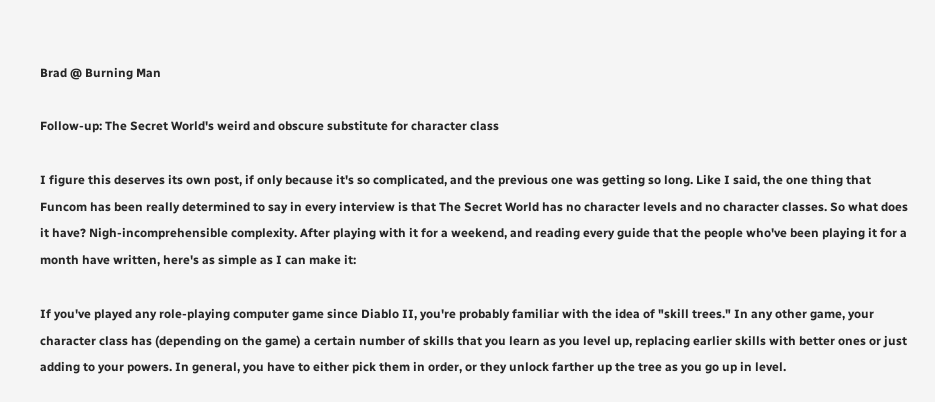Brad @ Burning Man

Follow-up: The Secret World's weird and obscure substitute for character class

I figure this deserves its own post, if only because it's so complicated, and the previous one was getting so long. Like I said, the one thing that Funcom has been really determined to say in every interview is that The Secret World has no character levels and no character classes. So what does it have? Nigh-incomprehensible complexity. After playing with it for a weekend, and reading every guide that the people who've been playing it for a month have written, here's as simple as I can make it:

If you've played any role-playing computer game since Diablo II, you're probably familiar with the idea of "skill trees." In any other game, your character class has (depending on the game) a certain number of skills that you learn as you level up, replacing earlier skills with better ones or just adding to your powers. In general, you have to either pick them in order, or they unlock farther up the tree as you go up in level.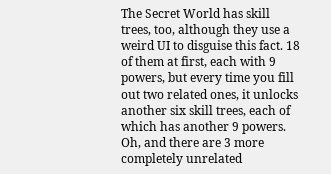The Secret World has skill trees, too, although they use a weird UI to disguise this fact. 18 of them at first, each with 9 powers, but every time you fill out two related ones, it unlocks another six skill trees, each of which has another 9 powers. Oh, and there are 3 more completely unrelated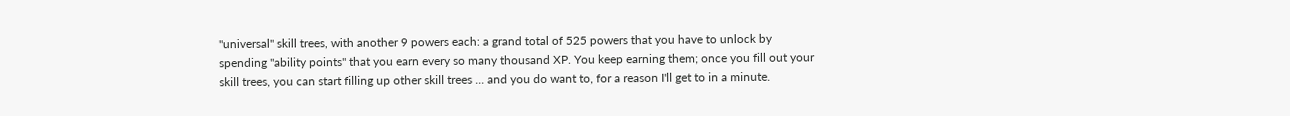"universal" skill trees, with another 9 powers each: a grand total of 525 powers that you have to unlock by spending "ability points" that you earn every so many thousand XP. You keep earning them; once you fill out your skill trees, you can start filling up other skill trees ... and you do want to, for a reason I'll get to in a minute.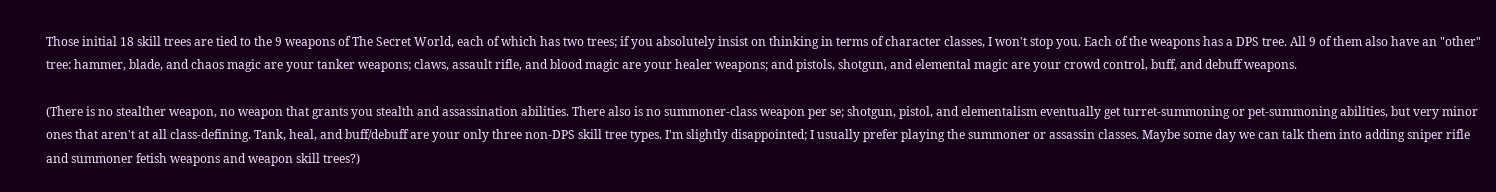Those initial 18 skill trees are tied to the 9 weapons of The Secret World, each of which has two trees; if you absolutely insist on thinking in terms of character classes, I won't stop you. Each of the weapons has a DPS tree. All 9 of them also have an "other" tree: hammer, blade, and chaos magic are your tanker weapons; claws, assault rifle, and blood magic are your healer weapons; and pistols, shotgun, and elemental magic are your crowd control, buff, and debuff weapons.

(There is no stealther weapon, no weapon that grants you stealth and assassination abilities. There also is no summoner-class weapon per se; shotgun, pistol, and elementalism eventually get turret-summoning or pet-summoning abilities, but very minor ones that aren't at all class-defining. Tank, heal, and buff/debuff are your only three non-DPS skill tree types. I'm slightly disappointed; I usually prefer playing the summoner or assassin classes. Maybe some day we can talk them into adding sniper rifle and summoner fetish weapons and weapon skill trees?)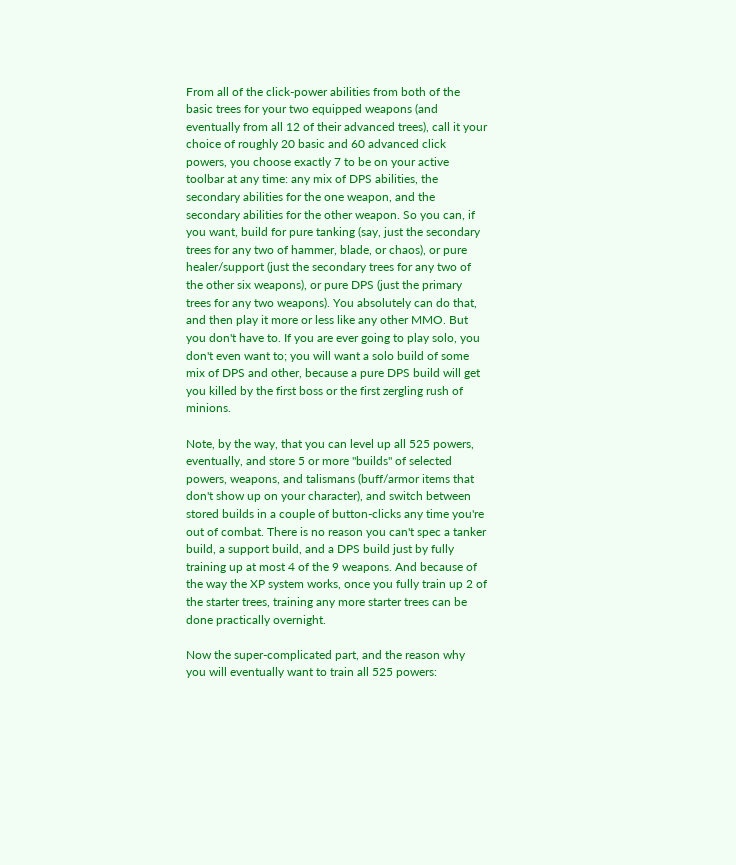From all of the click-power abilities from both of the basic trees for your two equipped weapons (and eventually from all 12 of their advanced trees), call it your choice of roughly 20 basic and 60 advanced click powers, you choose exactly 7 to be on your active toolbar at any time: any mix of DPS abilities, the secondary abilities for the one weapon, and the secondary abilities for the other weapon. So you can, if you want, build for pure tanking (say, just the secondary trees for any two of hammer, blade, or chaos), or pure healer/support (just the secondary trees for any two of the other six weapons), or pure DPS (just the primary trees for any two weapons). You absolutely can do that, and then play it more or less like any other MMO. But you don't have to. If you are ever going to play solo, you don't even want to; you will want a solo build of some mix of DPS and other, because a pure DPS build will get you killed by the first boss or the first zergling rush of minions.

Note, by the way, that you can level up all 525 powers, eventually, and store 5 or more "builds" of selected powers, weapons, and talismans (buff/armor items that don't show up on your character), and switch between stored builds in a couple of button-clicks any time you're out of combat. There is no reason you can't spec a tanker build, a support build, and a DPS build just by fully training up at most 4 of the 9 weapons. And because of the way the XP system works, once you fully train up 2 of the starter trees, training any more starter trees can be done practically overnight.

Now the super-complicated part, and the reason why you will eventually want to train all 525 powers: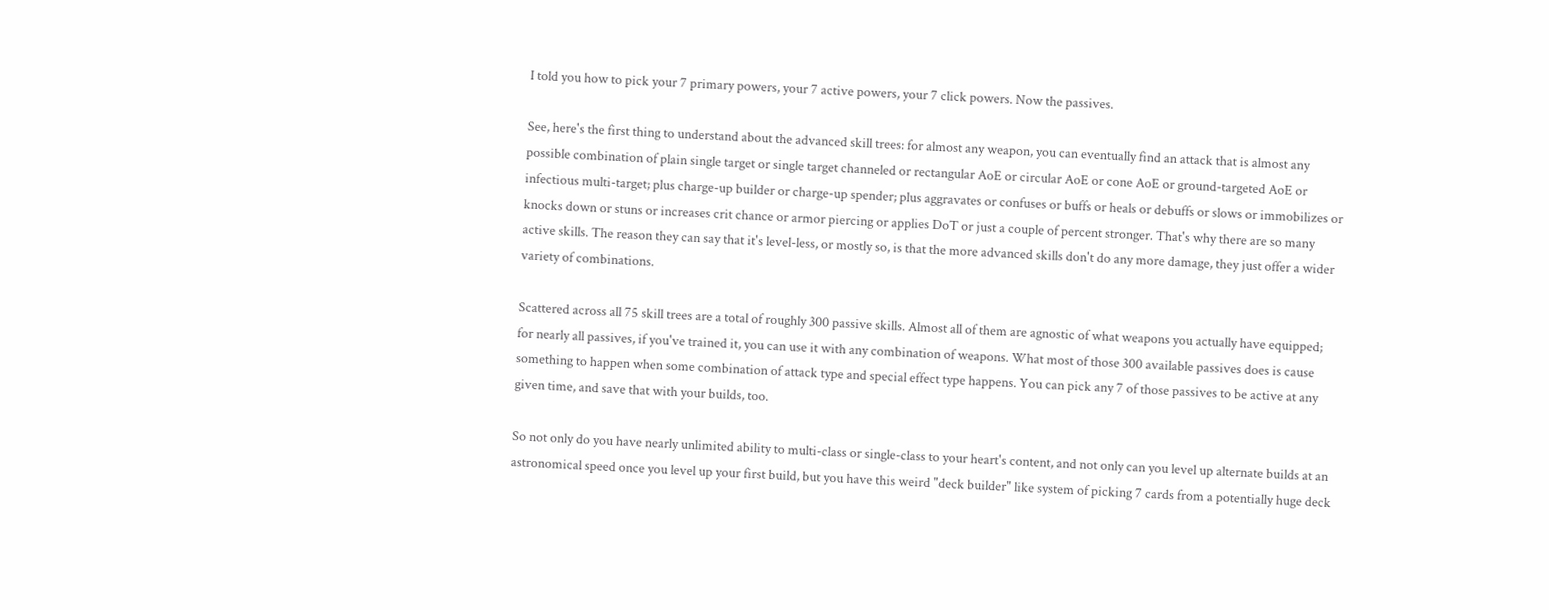I told you how to pick your 7 primary powers, your 7 active powers, your 7 click powers. Now the passives.

See, here's the first thing to understand about the advanced skill trees: for almost any weapon, you can eventually find an attack that is almost any possible combination of plain single target or single target channeled or rectangular AoE or circular AoE or cone AoE or ground-targeted AoE or infectious multi-target; plus charge-up builder or charge-up spender; plus aggravates or confuses or buffs or heals or debuffs or slows or immobilizes or knocks down or stuns or increases crit chance or armor piercing or applies DoT or just a couple of percent stronger. That's why there are so many active skills. The reason they can say that it's level-less, or mostly so, is that the more advanced skills don't do any more damage, they just offer a wider variety of combinations.

Scattered across all 75 skill trees are a total of roughly 300 passive skills. Almost all of them are agnostic of what weapons you actually have equipped; for nearly all passives, if you've trained it, you can use it with any combination of weapons. What most of those 300 available passives does is cause something to happen when some combination of attack type and special effect type happens. You can pick any 7 of those passives to be active at any given time, and save that with your builds, too.

So not only do you have nearly unlimited ability to multi-class or single-class to your heart's content, and not only can you level up alternate builds at an astronomical speed once you level up your first build, but you have this weird "deck builder" like system of picking 7 cards from a potentially huge deck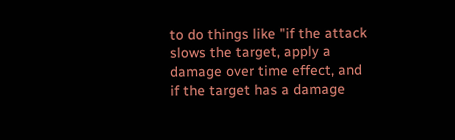to do things like "if the attack slows the target, apply a damage over time effect, and if the target has a damage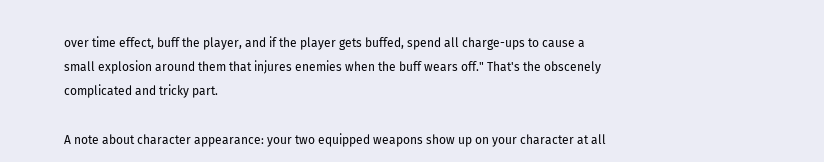over time effect, buff the player, and if the player gets buffed, spend all charge-ups to cause a small explosion around them that injures enemies when the buff wears off." That's the obscenely complicated and tricky part.

A note about character appearance: your two equipped weapons show up on your character at all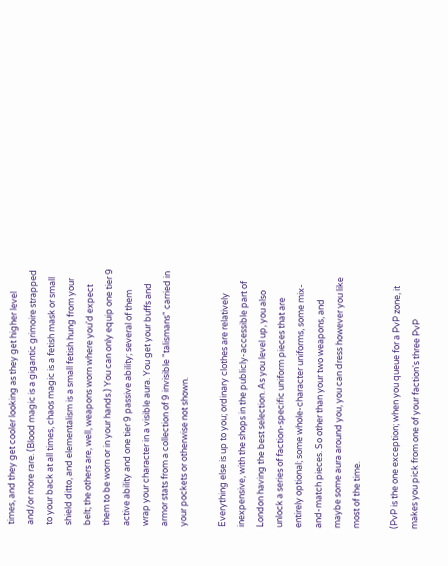times, and they get cooler looking as they get higher level and/or more rare. (Blood magic is a gigantic grimoire strapped to your back at all times, chaos magic is a fetish mask or small shield ditto, and elementalism is a small fetish hung from your belt; the others are, well, weapons worn where you'd expect them to be worn or in your hands.) You can only equip one tier 9 active ability and one tier 9 passive ability; several of them wrap your character in a visible aura. You get your buffs and armor stats from a collection of 9 invisible "talismans" carried in your pockets or otherwise not shown.

Everything else is up to you; ordinary clothes are relatively inexpensive, with the shops in the publicly-accessible part of London having the best selection. As you level up, you also unlock a series of faction-specific uniform pieces that are entirely optional; some whole-character uniforms, some mix-and-match pieces. So other than your two weapons, and maybe some aura around you, you can dress however you like most of the time.

(PvP is the one exception; when you queue for a PvP zone, it makes you pick from one of your faction's three PvP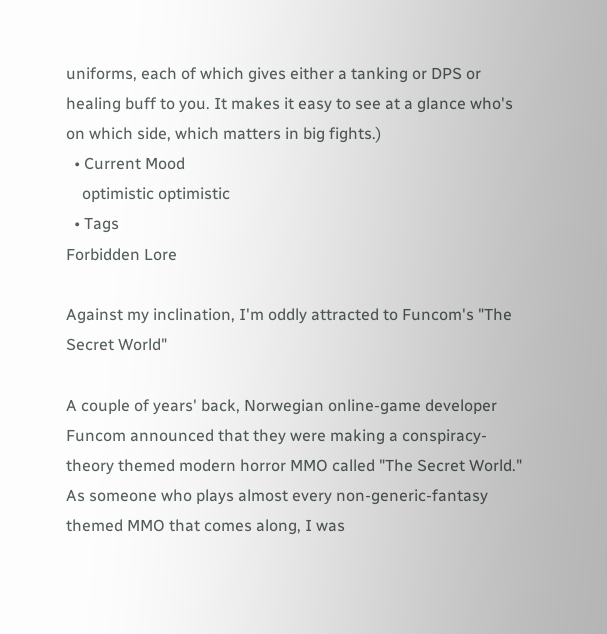uniforms, each of which gives either a tanking or DPS or healing buff to you. It makes it easy to see at a glance who's on which side, which matters in big fights.)
  • Current Mood
    optimistic optimistic
  • Tags
Forbidden Lore

Against my inclination, I'm oddly attracted to Funcom's "The Secret World"

A couple of years' back, Norwegian online-game developer Funcom announced that they were making a conspiracy-theory themed modern horror MMO called "The Secret World." As someone who plays almost every non-generic-fantasy themed MMO that comes along, I was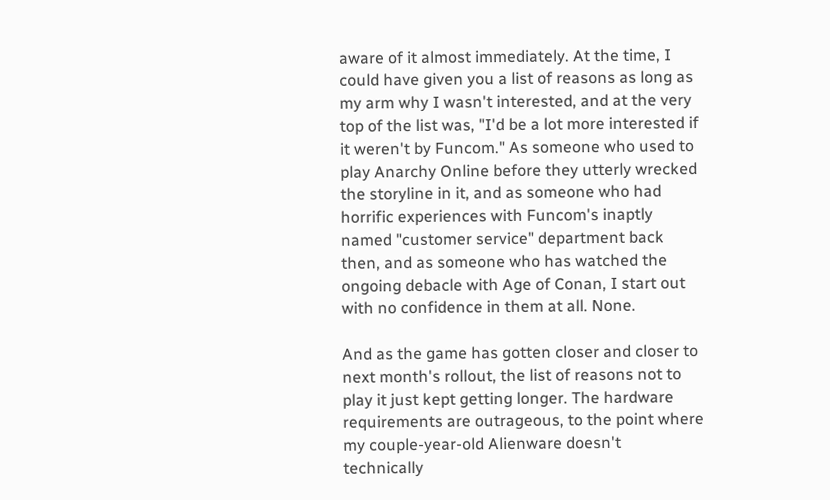aware of it almost immediately. At the time, I could have given you a list of reasons as long as my arm why I wasn't interested, and at the very top of the list was, "I'd be a lot more interested if it weren't by Funcom." As someone who used to play Anarchy Online before they utterly wrecked the storyline in it, and as someone who had horrific experiences with Funcom's inaptly named "customer service" department back then, and as someone who has watched the ongoing debacle with Age of Conan, I start out with no confidence in them at all. None.

And as the game has gotten closer and closer to next month's rollout, the list of reasons not to play it just kept getting longer. The hardware requirements are outrageous, to the point where my couple-year-old Alienware doesn't technically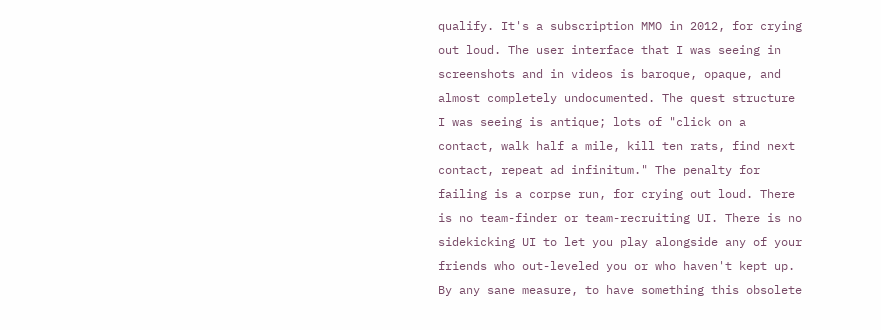qualify. It's a subscription MMO in 2012, for crying out loud. The user interface that I was seeing in screenshots and in videos is baroque, opaque, and almost completely undocumented. The quest structure I was seeing is antique; lots of "click on a contact, walk half a mile, kill ten rats, find next contact, repeat ad infinitum." The penalty for failing is a corpse run, for crying out loud. There is no team-finder or team-recruiting UI. There is no sidekicking UI to let you play alongside any of your friends who out-leveled you or who haven't kept up. By any sane measure, to have something this obsolete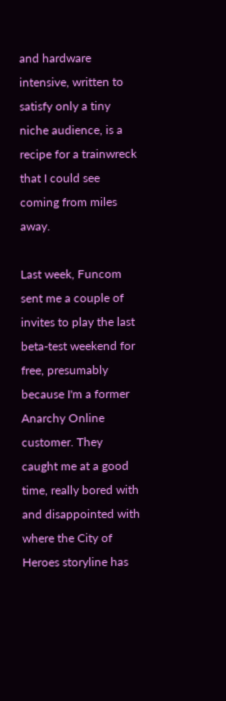and hardware intensive, written to satisfy only a tiny niche audience, is a recipe for a trainwreck that I could see coming from miles away.

Last week, Funcom sent me a couple of invites to play the last beta-test weekend for free, presumably because I'm a former Anarchy Online customer. They caught me at a good time, really bored with and disappointed with where the City of Heroes storyline has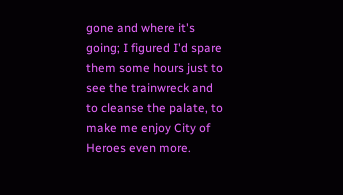gone and where it's going; I figured I'd spare them some hours just to see the trainwreck and to cleanse the palate, to make me enjoy City of Heroes even more.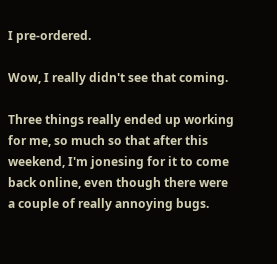I pre-ordered.

Wow, I really didn't see that coming.

Three things really ended up working for me, so much so that after this weekend, I'm jonesing for it to come back online, even though there were a couple of really annoying bugs.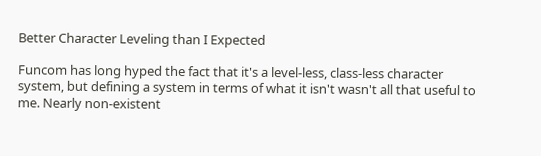Better Character Leveling than I Expected

Funcom has long hyped the fact that it's a level-less, class-less character system, but defining a system in terms of what it isn't wasn't all that useful to me. Nearly non-existent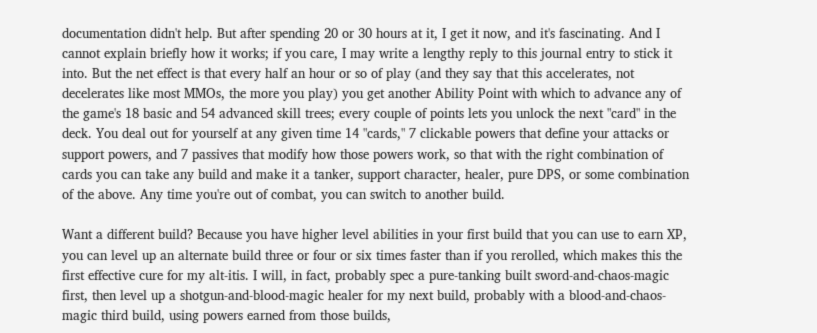documentation didn't help. But after spending 20 or 30 hours at it, I get it now, and it's fascinating. And I cannot explain briefly how it works; if you care, I may write a lengthy reply to this journal entry to stick it into. But the net effect is that every half an hour or so of play (and they say that this accelerates, not decelerates like most MMOs, the more you play) you get another Ability Point with which to advance any of the game's 18 basic and 54 advanced skill trees; every couple of points lets you unlock the next "card" in the deck. You deal out for yourself at any given time 14 "cards," 7 clickable powers that define your attacks or support powers, and 7 passives that modify how those powers work, so that with the right combination of cards you can take any build and make it a tanker, support character, healer, pure DPS, or some combination of the above. Any time you're out of combat, you can switch to another build.

Want a different build? Because you have higher level abilities in your first build that you can use to earn XP, you can level up an alternate build three or four or six times faster than if you rerolled, which makes this the first effective cure for my alt-itis. I will, in fact, probably spec a pure-tanking built sword-and-chaos-magic first, then level up a shotgun-and-blood-magic healer for my next build, probably with a blood-and-chaos-magic third build, using powers earned from those builds,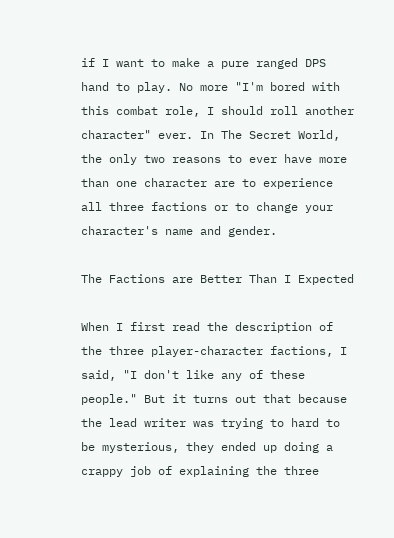if I want to make a pure ranged DPS hand to play. No more "I'm bored with this combat role, I should roll another character" ever. In The Secret World, the only two reasons to ever have more than one character are to experience all three factions or to change your character's name and gender.

The Factions are Better Than I Expected

When I first read the description of the three player-character factions, I said, "I don't like any of these people." But it turns out that because the lead writer was trying to hard to be mysterious, they ended up doing a crappy job of explaining the three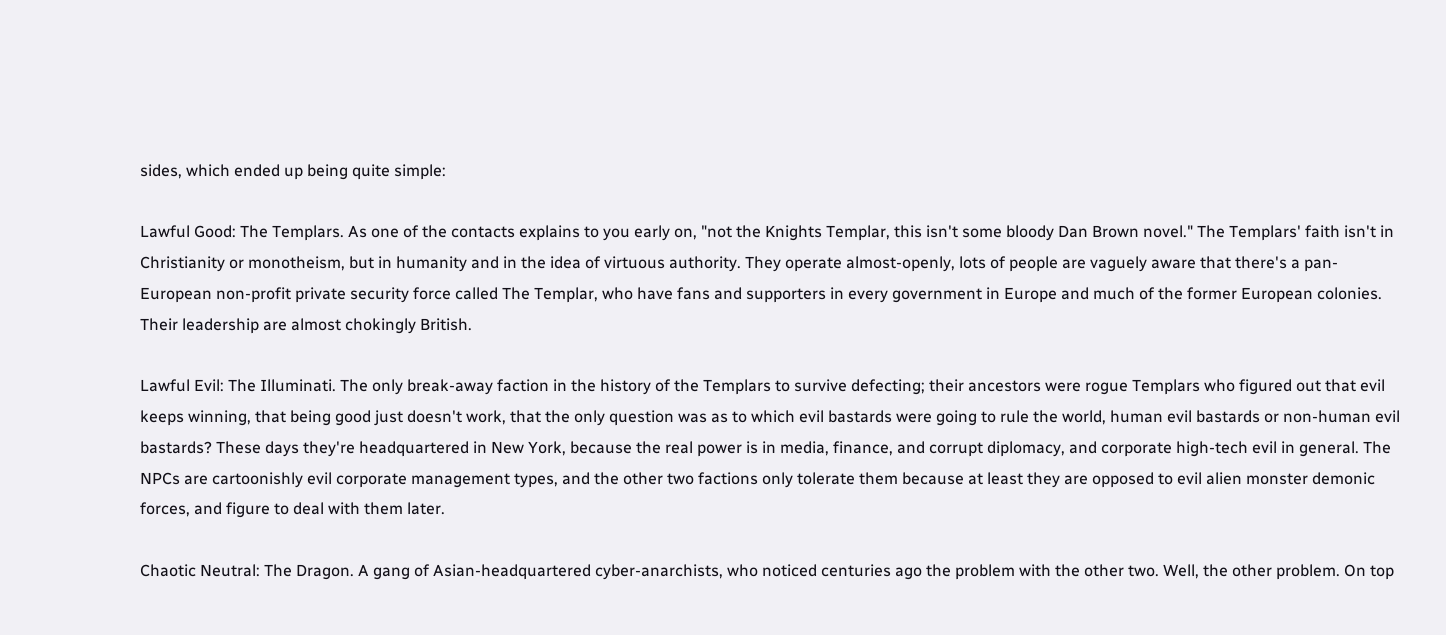sides, which ended up being quite simple:

Lawful Good: The Templars. As one of the contacts explains to you early on, "not the Knights Templar, this isn't some bloody Dan Brown novel." The Templars' faith isn't in Christianity or monotheism, but in humanity and in the idea of virtuous authority. They operate almost-openly, lots of people are vaguely aware that there's a pan-European non-profit private security force called The Templar, who have fans and supporters in every government in Europe and much of the former European colonies. Their leadership are almost chokingly British.

Lawful Evil: The Illuminati. The only break-away faction in the history of the Templars to survive defecting; their ancestors were rogue Templars who figured out that evil keeps winning, that being good just doesn't work, that the only question was as to which evil bastards were going to rule the world, human evil bastards or non-human evil bastards? These days they're headquartered in New York, because the real power is in media, finance, and corrupt diplomacy, and corporate high-tech evil in general. The NPCs are cartoonishly evil corporate management types, and the other two factions only tolerate them because at least they are opposed to evil alien monster demonic forces, and figure to deal with them later.

Chaotic Neutral: The Dragon. A gang of Asian-headquartered cyber-anarchists, who noticed centuries ago the problem with the other two. Well, the other problem. On top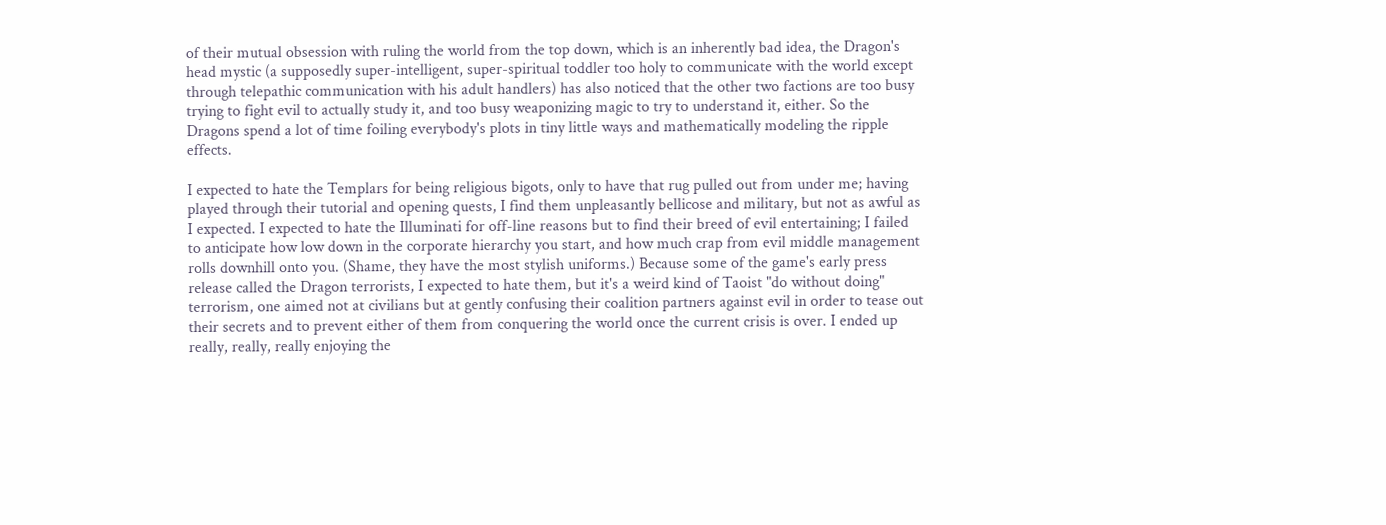of their mutual obsession with ruling the world from the top down, which is an inherently bad idea, the Dragon's head mystic (a supposedly super-intelligent, super-spiritual toddler too holy to communicate with the world except through telepathic communication with his adult handlers) has also noticed that the other two factions are too busy trying to fight evil to actually study it, and too busy weaponizing magic to try to understand it, either. So the Dragons spend a lot of time foiling everybody's plots in tiny little ways and mathematically modeling the ripple effects.

I expected to hate the Templars for being religious bigots, only to have that rug pulled out from under me; having played through their tutorial and opening quests, I find them unpleasantly bellicose and military, but not as awful as I expected. I expected to hate the Illuminati for off-line reasons but to find their breed of evil entertaining; I failed to anticipate how low down in the corporate hierarchy you start, and how much crap from evil middle management rolls downhill onto you. (Shame, they have the most stylish uniforms.) Because some of the game's early press release called the Dragon terrorists, I expected to hate them, but it's a weird kind of Taoist "do without doing" terrorism, one aimed not at civilians but at gently confusing their coalition partners against evil in order to tease out their secrets and to prevent either of them from conquering the world once the current crisis is over. I ended up really, really, really enjoying the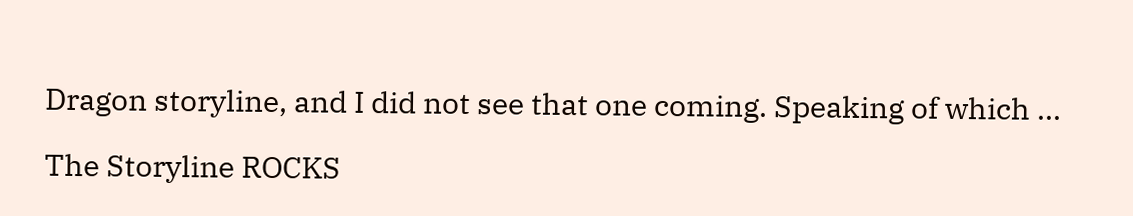Dragon storyline, and I did not see that one coming. Speaking of which ...

The Storyline ROCKS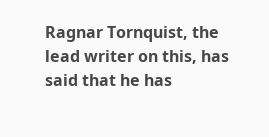Ragnar Tornquist, the lead writer on this, has said that he has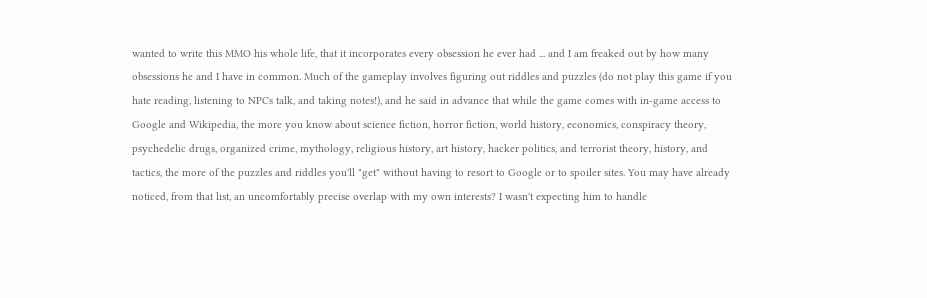wanted to write this MMO his whole life, that it incorporates every obsession he ever had ... and I am freaked out by how many obsessions he and I have in common. Much of the gameplay involves figuring out riddles and puzzles (do not play this game if you hate reading, listening to NPCs talk, and taking notes!), and he said in advance that while the game comes with in-game access to Google and Wikipedia, the more you know about science fiction, horror fiction, world history, economics, conspiracy theory, psychedelic drugs, organized crime, mythology, religious history, art history, hacker politics, and terrorist theory, history, and tactics, the more of the puzzles and riddles you'll "get" without having to resort to Google or to spoiler sites. You may have already noticed, from that list, an uncomfortably precise overlap with my own interests? I wasn't expecting him to handle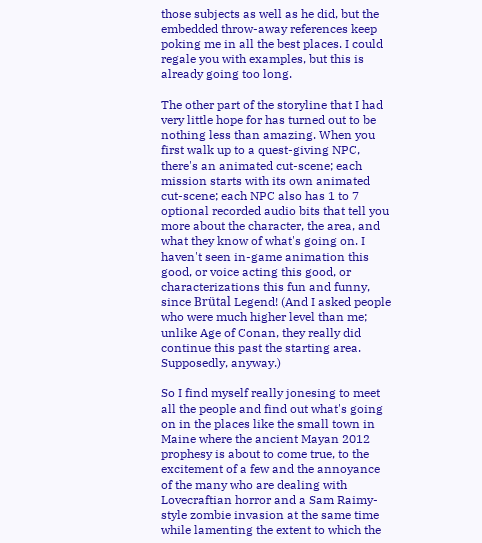those subjects as well as he did, but the embedded throw-away references keep poking me in all the best places. I could regale you with examples, but this is already going too long.

The other part of the storyline that I had very little hope for has turned out to be nothing less than amazing. When you first walk up to a quest-giving NPC, there's an animated cut-scene; each mission starts with its own animated cut-scene; each NPC also has 1 to 7 optional recorded audio bits that tell you more about the character, the area, and what they know of what's going on. I haven't seen in-game animation this good, or voice acting this good, or characterizations this fun and funny, since Brütal Legend! (And I asked people who were much higher level than me; unlike Age of Conan, they really did continue this past the starting area. Supposedly, anyway.)

So I find myself really jonesing to meet all the people and find out what's going on in the places like the small town in Maine where the ancient Mayan 2012 prophesy is about to come true, to the excitement of a few and the annoyance of the many who are dealing with Lovecraftian horror and a Sam Raimy-style zombie invasion at the same time while lamenting the extent to which the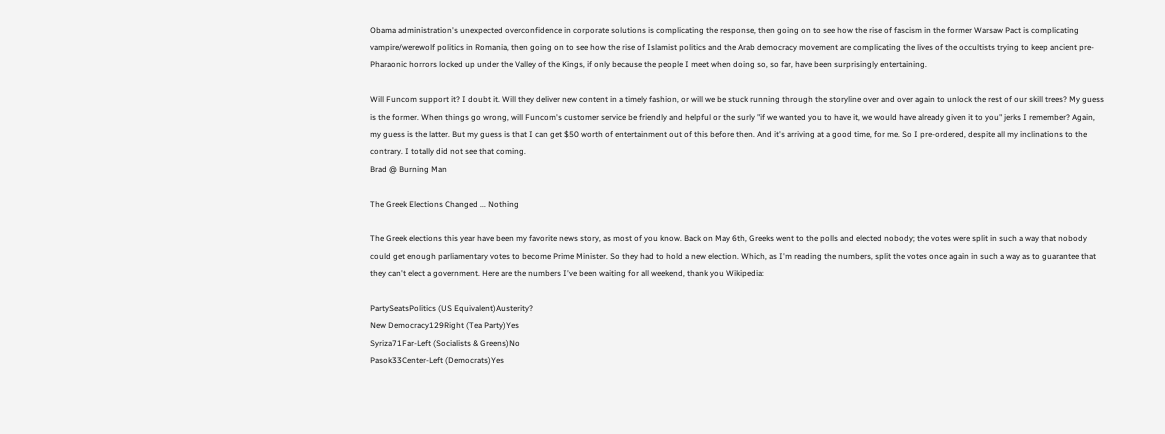Obama administration's unexpected overconfidence in corporate solutions is complicating the response, then going on to see how the rise of fascism in the former Warsaw Pact is complicating vampire/werewolf politics in Romania, then going on to see how the rise of Islamist politics and the Arab democracy movement are complicating the lives of the occultists trying to keep ancient pre-Pharaonic horrors locked up under the Valley of the Kings, if only because the people I meet when doing so, so far, have been surprisingly entertaining.

Will Funcom support it? I doubt it. Will they deliver new content in a timely fashion, or will we be stuck running through the storyline over and over again to unlock the rest of our skill trees? My guess is the former. When things go wrong, will Funcom's customer service be friendly and helpful or the surly "if we wanted you to have it, we would have already given it to you" jerks I remember? Again, my guess is the latter. But my guess is that I can get $50 worth of entertainment out of this before then. And it's arriving at a good time, for me. So I pre-ordered, despite all my inclinations to the contrary. I totally did not see that coming.
Brad @ Burning Man

The Greek Elections Changed ... Nothing

The Greek elections this year have been my favorite news story, as most of you know. Back on May 6th, Greeks went to the polls and elected nobody; the votes were split in such a way that nobody could get enough parliamentary votes to become Prime Minister. So they had to hold a new election. Which, as I'm reading the numbers, split the votes once again in such a way as to guarantee that they can't elect a government. Here are the numbers I've been waiting for all weekend, thank you Wikipedia:

PartySeatsPolitics (US Equivalent)Austerity?
New Democracy129Right (Tea Party)Yes
Syriza71Far-Left (Socialists & Greens)No
Pasok33Center-Left (Democrats)Yes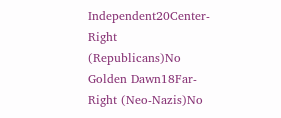Independent20Center-Right (Republicans)No
Golden Dawn18Far-Right (Neo-Nazis)No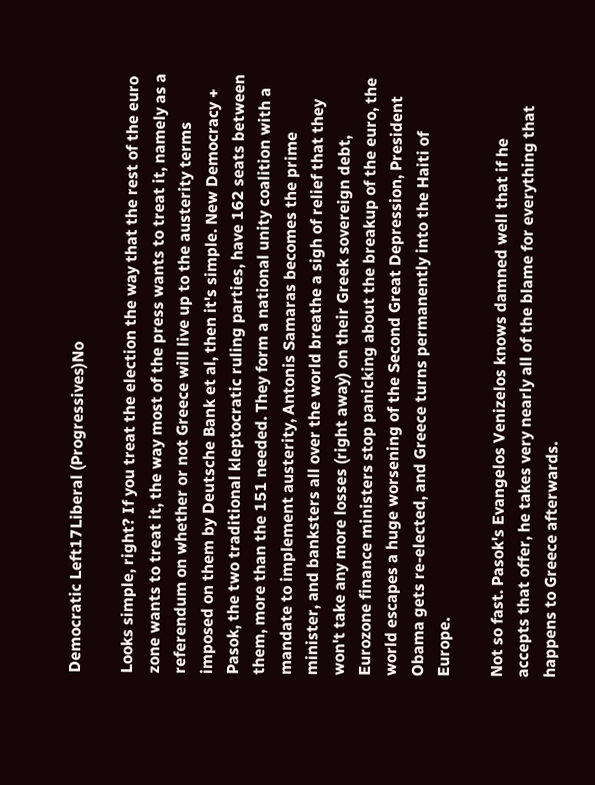Democratic Left17Liberal (Progressives)No

Looks simple, right? If you treat the election the way that the rest of the euro zone wants to treat it, the way most of the press wants to treat it, namely as a referendum on whether or not Greece will live up to the austerity terms imposed on them by Deutsche Bank et al, then it's simple. New Democracy + Pasok, the two traditional kleptocratic ruling parties, have 162 seats between them, more than the 151 needed. They form a national unity coalition with a mandate to implement austerity, Antonis Samaras becomes the prime minister, and banksters all over the world breathe a sigh of relief that they won't take any more losses (right away) on their Greek sovereign debt, Eurozone finance ministers stop panicking about the breakup of the euro, the world escapes a huge worsening of the Second Great Depression, President Obama gets re-elected, and Greece turns permanently into the Haiti of Europe.

Not so fast. Pasok's Evangelos Venizelos knows damned well that if he accepts that offer, he takes very nearly all of the blame for everything that happens to Greece afterwards.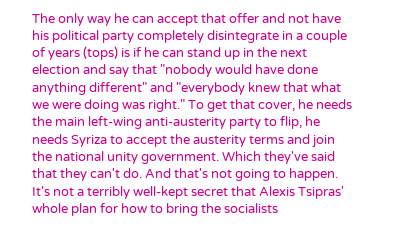The only way he can accept that offer and not have his political party completely disintegrate in a couple of years (tops) is if he can stand up in the next election and say that "nobody would have done anything different" and "everybody knew that what we were doing was right." To get that cover, he needs the main left-wing anti-austerity party to flip, he needs Syriza to accept the austerity terms and join the national unity government. Which they've said that they can't do. And that's not going to happen. It's not a terribly well-kept secret that Alexis Tsipras' whole plan for how to bring the socialists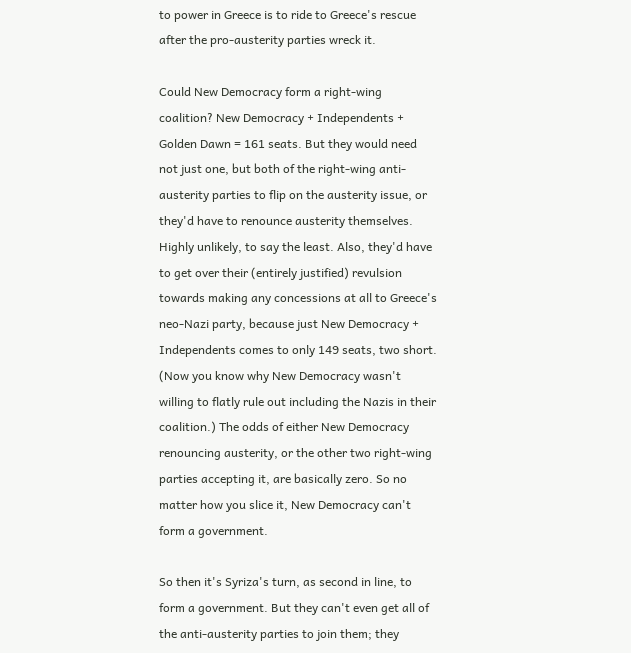to power in Greece is to ride to Greece's rescue after the pro-austerity parties wreck it.

Could New Democracy form a right-wing coalition? New Democracy + Independents + Golden Dawn = 161 seats. But they would need not just one, but both of the right-wing anti-austerity parties to flip on the austerity issue, or they'd have to renounce austerity themselves. Highly unlikely, to say the least. Also, they'd have to get over their (entirely justified) revulsion towards making any concessions at all to Greece's neo-Nazi party, because just New Democracy + Independents comes to only 149 seats, two short. (Now you know why New Democracy wasn't willing to flatly rule out including the Nazis in their coalition.) The odds of either New Democracy renouncing austerity, or the other two right-wing parties accepting it, are basically zero. So no matter how you slice it, New Democracy can't form a government.

So then it's Syriza's turn, as second in line, to form a government. But they can't even get all of the anti-austerity parties to join them; they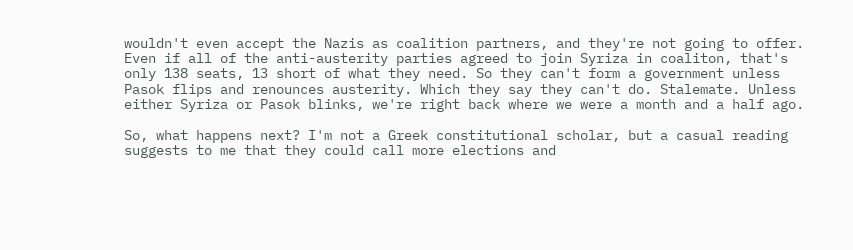wouldn't even accept the Nazis as coalition partners, and they're not going to offer. Even if all of the anti-austerity parties agreed to join Syriza in coaliton, that's only 138 seats, 13 short of what they need. So they can't form a government unless Pasok flips and renounces austerity. Which they say they can't do. Stalemate. Unless either Syriza or Pasok blinks, we're right back where we were a month and a half ago.

So, what happens next? I'm not a Greek constitutional scholar, but a casual reading suggests to me that they could call more elections and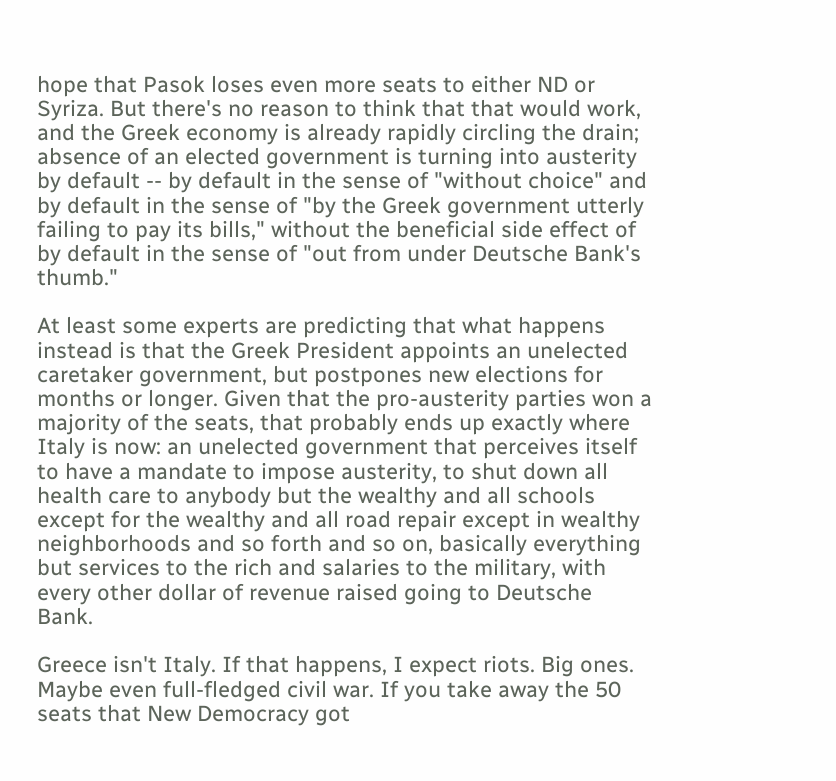hope that Pasok loses even more seats to either ND or Syriza. But there's no reason to think that that would work, and the Greek economy is already rapidly circling the drain; absence of an elected government is turning into austerity by default -- by default in the sense of "without choice" and by default in the sense of "by the Greek government utterly failing to pay its bills," without the beneficial side effect of by default in the sense of "out from under Deutsche Bank's thumb."

At least some experts are predicting that what happens instead is that the Greek President appoints an unelected caretaker government, but postpones new elections for months or longer. Given that the pro-austerity parties won a majority of the seats, that probably ends up exactly where Italy is now: an unelected government that perceives itself to have a mandate to impose austerity, to shut down all health care to anybody but the wealthy and all schools except for the wealthy and all road repair except in wealthy neighborhoods and so forth and so on, basically everything but services to the rich and salaries to the military, with every other dollar of revenue raised going to Deutsche Bank.

Greece isn't Italy. If that happens, I expect riots. Big ones. Maybe even full-fledged civil war. If you take away the 50 seats that New Democracy got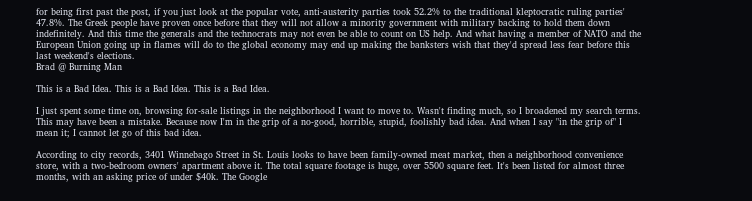for being first past the post, if you just look at the popular vote, anti-austerity parties took 52.2% to the traditional kleptocratic ruling parties' 47.8%. The Greek people have proven once before that they will not allow a minority government with military backing to hold them down indefinitely. And this time the generals and the technocrats may not even be able to count on US help. And what having a member of NATO and the European Union going up in flames will do to the global economy may end up making the banksters wish that they'd spread less fear before this last weekend's elections.
Brad @ Burning Man

This is a Bad Idea. This is a Bad Idea. This is a Bad Idea.

I just spent some time on, browsing for-sale listings in the neighborhood I want to move to. Wasn't finding much, so I broadened my search terms. This may have been a mistake. Because now I'm in the grip of a no-good, horrible, stupid, foolishly bad idea. And when I say "in the grip of" I mean it; I cannot let go of this bad idea.

According to city records, 3401 Winnebago Street in St. Louis looks to have been family-owned meat market, then a neighborhood convenience store, with a two-bedroom owners' apartment above it. The total square footage is huge, over 5500 square feet. It's been listed for almost three months, with an asking price of under $40k. The Google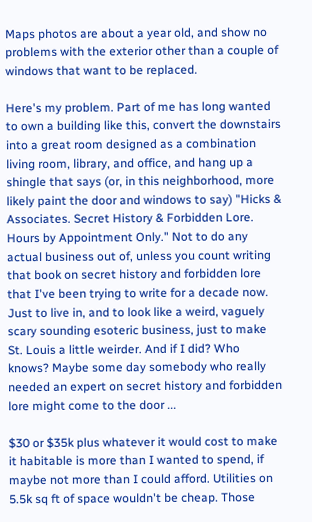Maps photos are about a year old, and show no problems with the exterior other than a couple of windows that want to be replaced.

Here's my problem. Part of me has long wanted to own a building like this, convert the downstairs into a great room designed as a combination living room, library, and office, and hang up a shingle that says (or, in this neighborhood, more likely paint the door and windows to say) "Hicks & Associates. Secret History & Forbidden Lore. Hours by Appointment Only." Not to do any actual business out of, unless you count writing that book on secret history and forbidden lore that I've been trying to write for a decade now. Just to live in, and to look like a weird, vaguely scary sounding esoteric business, just to make St. Louis a little weirder. And if I did? Who knows? Maybe some day somebody who really needed an expert on secret history and forbidden lore might come to the door ...

$30 or $35k plus whatever it would cost to make it habitable is more than I wanted to spend, if maybe not more than I could afford. Utilities on 5.5k sq ft of space wouldn't be cheap. Those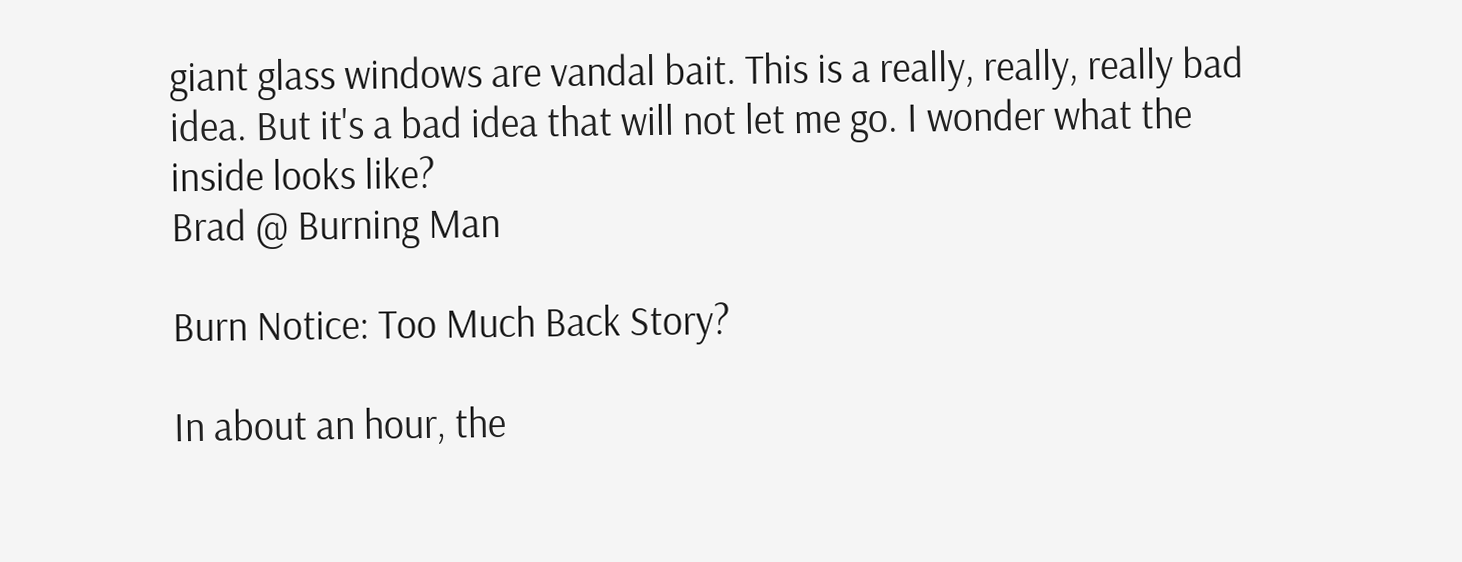giant glass windows are vandal bait. This is a really, really, really bad idea. But it's a bad idea that will not let me go. I wonder what the inside looks like?
Brad @ Burning Man

Burn Notice: Too Much Back Story?

In about an hour, the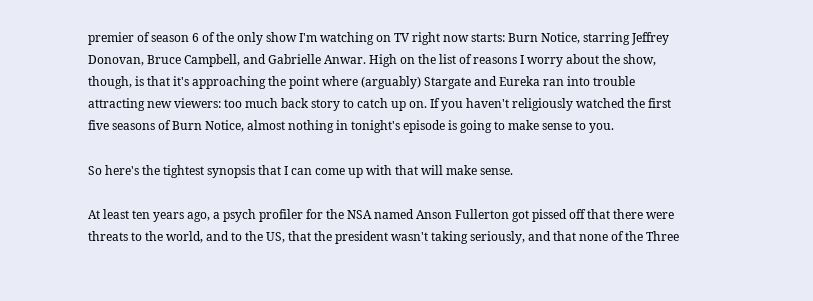premier of season 6 of the only show I'm watching on TV right now starts: Burn Notice, starring Jeffrey Donovan, Bruce Campbell, and Gabrielle Anwar. High on the list of reasons I worry about the show, though, is that it's approaching the point where (arguably) Stargate and Eureka ran into trouble attracting new viewers: too much back story to catch up on. If you haven't religiously watched the first five seasons of Burn Notice, almost nothing in tonight's episode is going to make sense to you.

So here's the tightest synopsis that I can come up with that will make sense.

At least ten years ago, a psych profiler for the NSA named Anson Fullerton got pissed off that there were threats to the world, and to the US, that the president wasn't taking seriously, and that none of the Three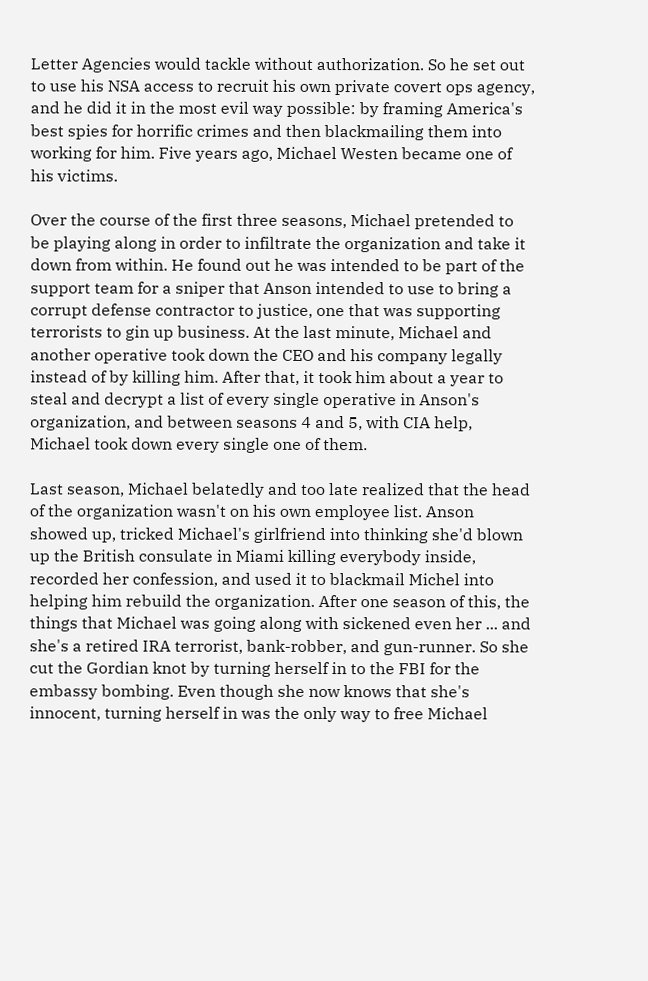Letter Agencies would tackle without authorization. So he set out to use his NSA access to recruit his own private covert ops agency, and he did it in the most evil way possible: by framing America's best spies for horrific crimes and then blackmailing them into working for him. Five years ago, Michael Westen became one of his victims.

Over the course of the first three seasons, Michael pretended to be playing along in order to infiltrate the organization and take it down from within. He found out he was intended to be part of the support team for a sniper that Anson intended to use to bring a corrupt defense contractor to justice, one that was supporting terrorists to gin up business. At the last minute, Michael and another operative took down the CEO and his company legally instead of by killing him. After that, it took him about a year to steal and decrypt a list of every single operative in Anson's organization, and between seasons 4 and 5, with CIA help, Michael took down every single one of them.

Last season, Michael belatedly and too late realized that the head of the organization wasn't on his own employee list. Anson showed up, tricked Michael's girlfriend into thinking she'd blown up the British consulate in Miami killing everybody inside, recorded her confession, and used it to blackmail Michel into helping him rebuild the organization. After one season of this, the things that Michael was going along with sickened even her ... and she's a retired IRA terrorist, bank-robber, and gun-runner. So she cut the Gordian knot by turning herself in to the FBI for the embassy bombing. Even though she now knows that she's innocent, turning herself in was the only way to free Michael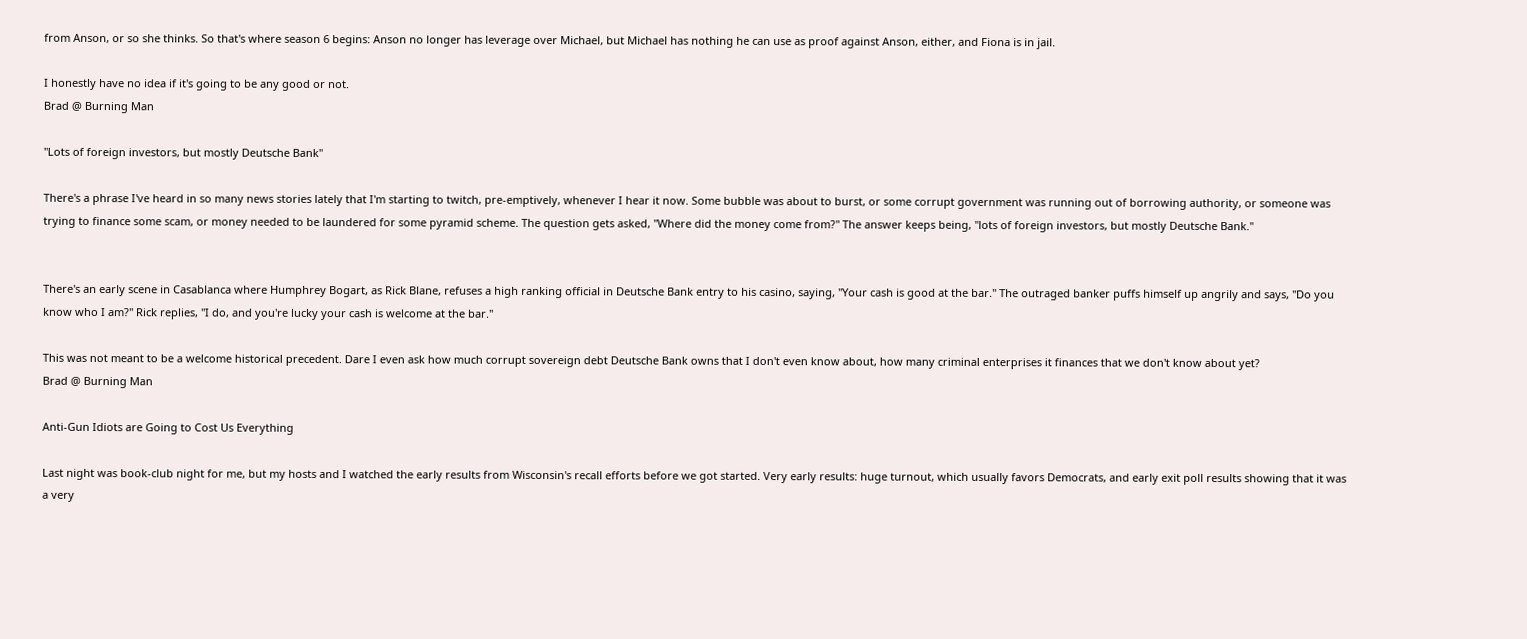from Anson, or so she thinks. So that's where season 6 begins: Anson no longer has leverage over Michael, but Michael has nothing he can use as proof against Anson, either, and Fiona is in jail.

I honestly have no idea if it's going to be any good or not.
Brad @ Burning Man

"Lots of foreign investors, but mostly Deutsche Bank"

There's a phrase I've heard in so many news stories lately that I'm starting to twitch, pre-emptively, whenever I hear it now. Some bubble was about to burst, or some corrupt government was running out of borrowing authority, or someone was trying to finance some scam, or money needed to be laundered for some pyramid scheme. The question gets asked, "Where did the money come from?" The answer keeps being, "lots of foreign investors, but mostly Deutsche Bank."


There's an early scene in Casablanca where Humphrey Bogart, as Rick Blane, refuses a high ranking official in Deutsche Bank entry to his casino, saying, "Your cash is good at the bar." The outraged banker puffs himself up angrily and says, "Do you know who I am?" Rick replies, "I do, and you're lucky your cash is welcome at the bar."

This was not meant to be a welcome historical precedent. Dare I even ask how much corrupt sovereign debt Deutsche Bank owns that I don't even know about, how many criminal enterprises it finances that we don't know about yet?
Brad @ Burning Man

Anti-Gun Idiots are Going to Cost Us Everything

Last night was book-club night for me, but my hosts and I watched the early results from Wisconsin's recall efforts before we got started. Very early results: huge turnout, which usually favors Democrats, and early exit poll results showing that it was a very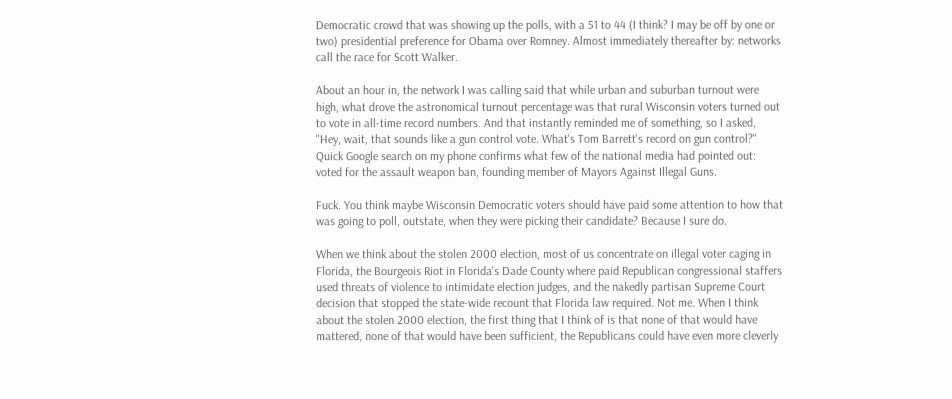Democratic crowd that was showing up the polls, with a 51 to 44 (I think? I may be off by one or two) presidential preference for Obama over Romney. Almost immediately thereafter by: networks call the race for Scott Walker.

About an hour in, the network I was calling said that while urban and suburban turnout were high, what drove the astronomical turnout percentage was that rural Wisconsin voters turned out to vote in all-time record numbers. And that instantly reminded me of something, so I asked, "Hey, wait, that sounds like a gun control vote. What's Tom Barrett's record on gun control?" Quick Google search on my phone confirms what few of the national media had pointed out: voted for the assault weapon ban, founding member of Mayors Against Illegal Guns.

Fuck. You think maybe Wisconsin Democratic voters should have paid some attention to how that was going to poll, outstate, when they were picking their candidate? Because I sure do.

When we think about the stolen 2000 election, most of us concentrate on illegal voter caging in Florida, the Bourgeois Riot in Florida's Dade County where paid Republican congressional staffers used threats of violence to intimidate election judges, and the nakedly partisan Supreme Court decision that stopped the state-wide recount that Florida law required. Not me. When I think about the stolen 2000 election, the first thing that I think of is that none of that would have mattered, none of that would have been sufficient, the Republicans could have even more cleverly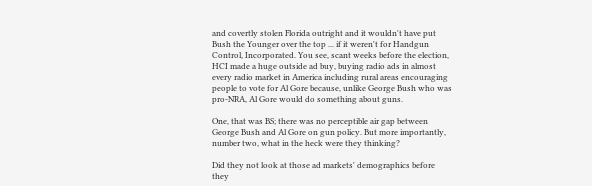and covertly stolen Florida outright and it wouldn't have put Bush the Younger over the top ... if it weren't for Handgun Control, Incorporated. You see, scant weeks before the election, HCI made a huge outside ad buy, buying radio ads in almost every radio market in America including rural areas encouraging people to vote for Al Gore because, unlike George Bush who was pro-NRA, Al Gore would do something about guns.

One, that was BS; there was no perceptible air gap between George Bush and Al Gore on gun policy. But more importantly, number two, what in the heck were they thinking?

Did they not look at those ad markets' demographics before they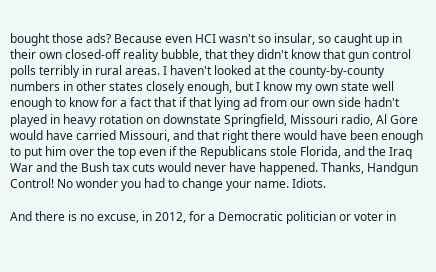bought those ads? Because even HCI wasn't so insular, so caught up in their own closed-off reality bubble, that they didn't know that gun control polls terribly in rural areas. I haven't looked at the county-by-county numbers in other states closely enough, but I know my own state well enough to know for a fact that if that lying ad from our own side hadn't played in heavy rotation on downstate Springfield, Missouri radio, Al Gore would have carried Missouri, and that right there would have been enough to put him over the top even if the Republicans stole Florida, and the Iraq War and the Bush tax cuts would never have happened. Thanks, Handgun Control! No wonder you had to change your name. Idiots.

And there is no excuse, in 2012, for a Democratic politician or voter in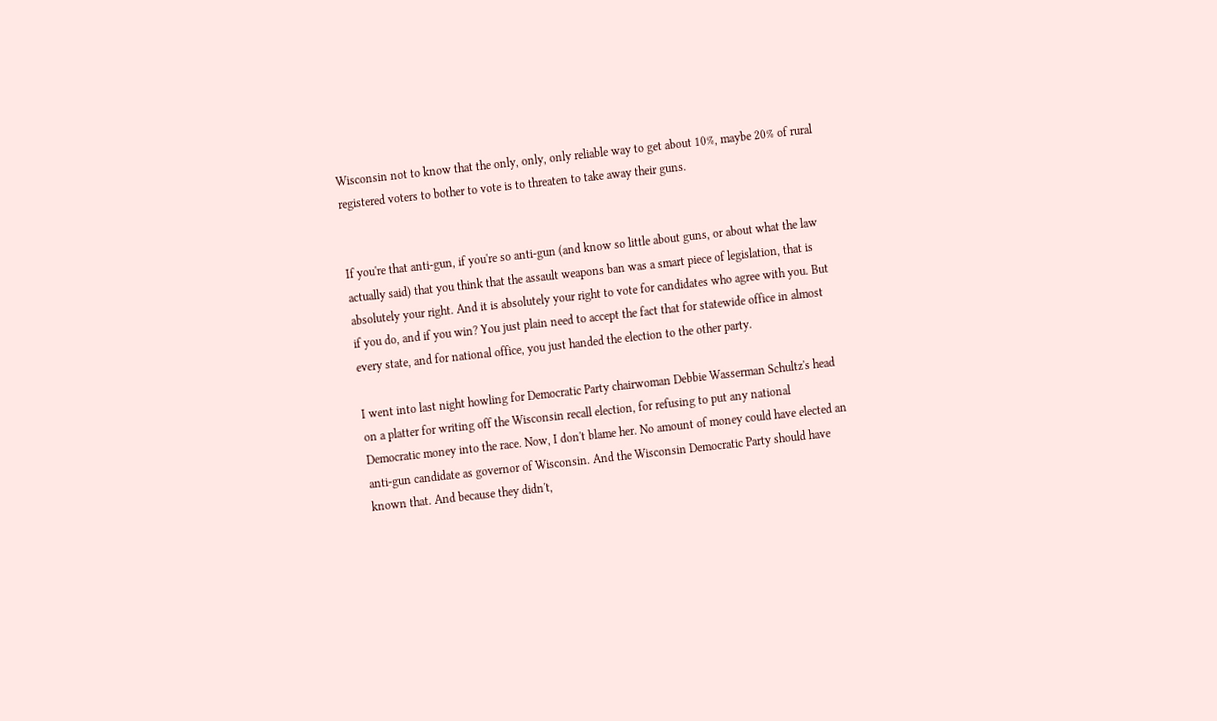Wisconsin not to know that the only, only, only reliable way to get about 10%, maybe 20% of rural registered voters to bother to vote is to threaten to take away their guns.


If you're that anti-gun, if you're so anti-gun (and know so little about guns, or about what the law actually said) that you think that the assault weapons ban was a smart piece of legislation, that is absolutely your right. And it is absolutely your right to vote for candidates who agree with you. But if you do, and if you win? You just plain need to accept the fact that for statewide office in almost every state, and for national office, you just handed the election to the other party.

I went into last night howling for Democratic Party chairwoman Debbie Wasserman Schultz's head on a platter for writing off the Wisconsin recall election, for refusing to put any national Democratic money into the race. Now, I don't blame her. No amount of money could have elected an anti-gun candidate as governor of Wisconsin. And the Wisconsin Democratic Party should have known that. And because they didn't,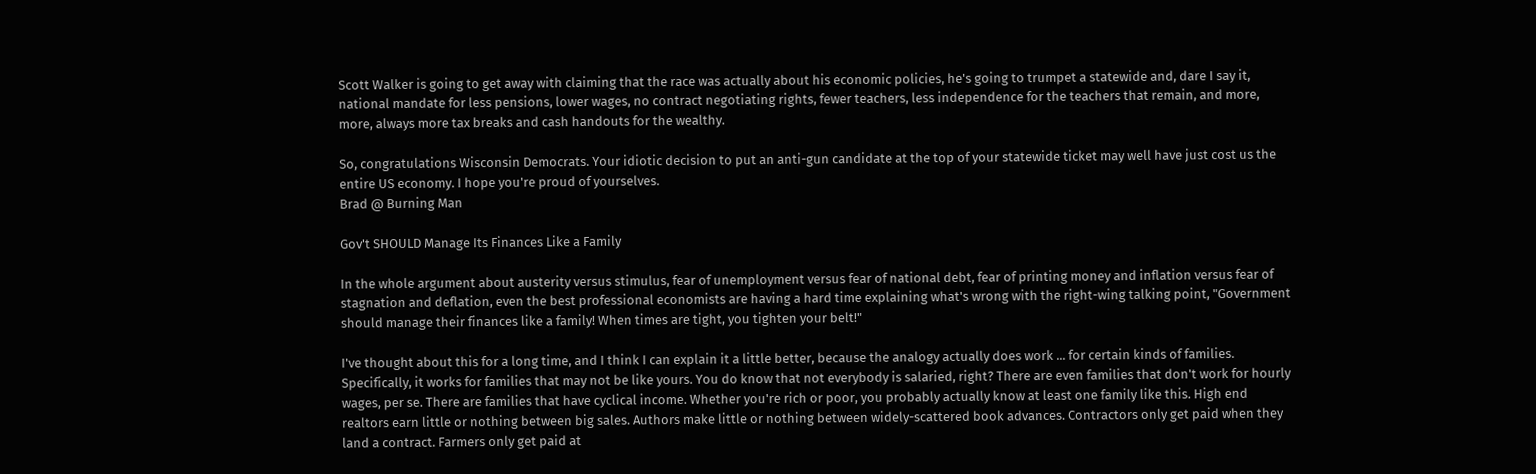Scott Walker is going to get away with claiming that the race was actually about his economic policies, he's going to trumpet a statewide and, dare I say it, national mandate for less pensions, lower wages, no contract negotiating rights, fewer teachers, less independence for the teachers that remain, and more, more, always more tax breaks and cash handouts for the wealthy.

So, congratulations Wisconsin Democrats. Your idiotic decision to put an anti-gun candidate at the top of your statewide ticket may well have just cost us the entire US economy. I hope you're proud of yourselves.
Brad @ Burning Man

Gov't SHOULD Manage Its Finances Like a Family

In the whole argument about austerity versus stimulus, fear of unemployment versus fear of national debt, fear of printing money and inflation versus fear of stagnation and deflation, even the best professional economists are having a hard time explaining what's wrong with the right-wing talking point, "Government should manage their finances like a family! When times are tight, you tighten your belt!"

I've thought about this for a long time, and I think I can explain it a little better, because the analogy actually does work ... for certain kinds of families. Specifically, it works for families that may not be like yours. You do know that not everybody is salaried, right? There are even families that don't work for hourly wages, per se. There are families that have cyclical income. Whether you're rich or poor, you probably actually know at least one family like this. High end realtors earn little or nothing between big sales. Authors make little or nothing between widely-scattered book advances. Contractors only get paid when they land a contract. Farmers only get paid at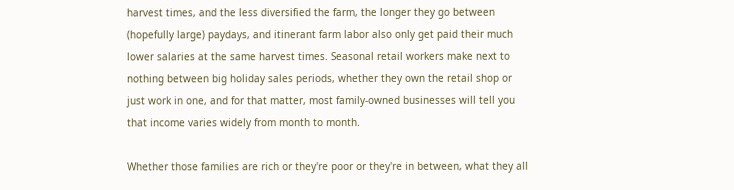harvest times, and the less diversified the farm, the longer they go between (hopefully large) paydays, and itinerant farm labor also only get paid their much lower salaries at the same harvest times. Seasonal retail workers make next to nothing between big holiday sales periods, whether they own the retail shop or just work in one, and for that matter, most family-owned businesses will tell you that income varies widely from month to month.

Whether those families are rich or they're poor or they're in between, what they all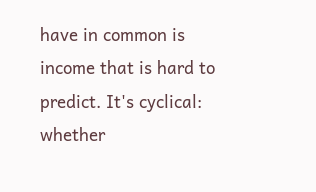have in common is income that is hard to predict. It's cyclical: whether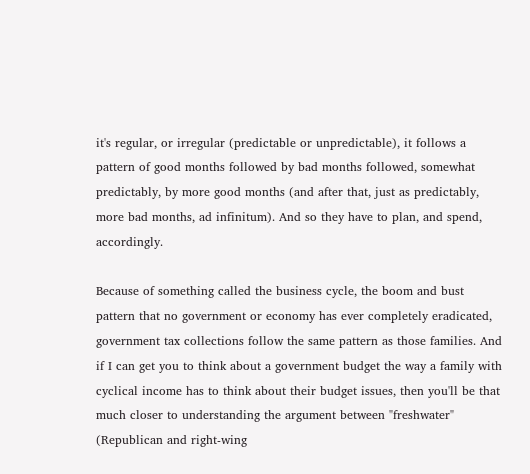it's regular, or irregular (predictable or unpredictable), it follows a pattern of good months followed by bad months followed, somewhat predictably, by more good months (and after that, just as predictably, more bad months, ad infinitum). And so they have to plan, and spend, accordingly.

Because of something called the business cycle, the boom and bust pattern that no government or economy has ever completely eradicated, government tax collections follow the same pattern as those families. And if I can get you to think about a government budget the way a family with cyclical income has to think about their budget issues, then you'll be that much closer to understanding the argument between "freshwater" (Republican and right-wing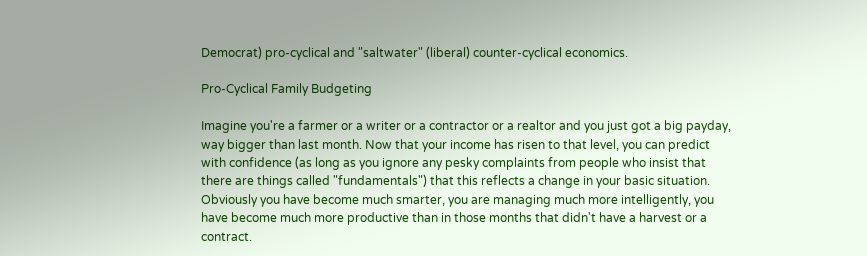Democrat) pro-cyclical and "saltwater" (liberal) counter-cyclical economics.

Pro-Cyclical Family Budgeting

Imagine you're a farmer or a writer or a contractor or a realtor and you just got a big payday, way bigger than last month. Now that your income has risen to that level, you can predict with confidence (as long as you ignore any pesky complaints from people who insist that there are things called "fundamentals") that this reflects a change in your basic situation. Obviously you have become much smarter, you are managing much more intelligently, you have become much more productive than in those months that didn't have a harvest or a contract.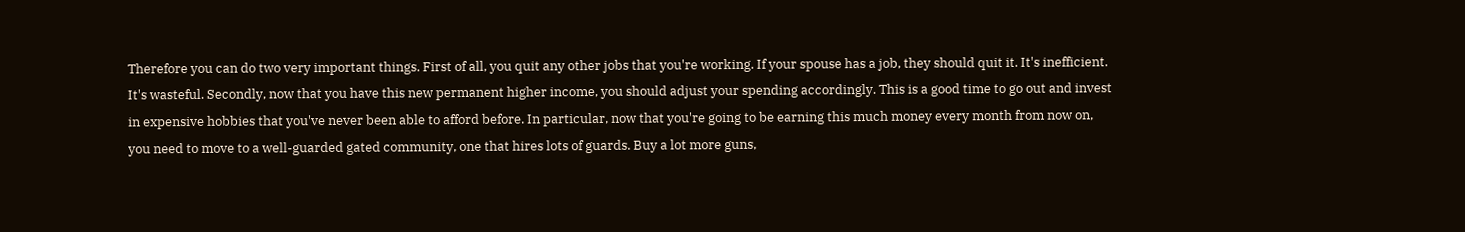Therefore you can do two very important things. First of all, you quit any other jobs that you're working. If your spouse has a job, they should quit it. It's inefficient. It's wasteful. Secondly, now that you have this new permanent higher income, you should adjust your spending accordingly. This is a good time to go out and invest in expensive hobbies that you've never been able to afford before. In particular, now that you're going to be earning this much money every month from now on, you need to move to a well-guarded gated community, one that hires lots of guards. Buy a lot more guns,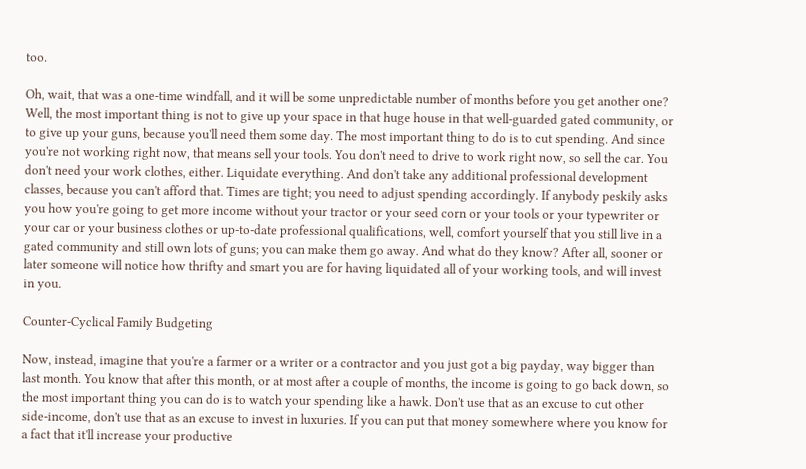too.

Oh, wait, that was a one-time windfall, and it will be some unpredictable number of months before you get another one? Well, the most important thing is not to give up your space in that huge house in that well-guarded gated community, or to give up your guns, because you'll need them some day. The most important thing to do is to cut spending. And since you're not working right now, that means sell your tools. You don't need to drive to work right now, so sell the car. You don't need your work clothes, either. Liquidate everything. And don't take any additional professional development classes, because you can't afford that. Times are tight; you need to adjust spending accordingly. If anybody peskily asks you how you're going to get more income without your tractor or your seed corn or your tools or your typewriter or your car or your business clothes or up-to-date professional qualifications, well, comfort yourself that you still live in a gated community and still own lots of guns; you can make them go away. And what do they know? After all, sooner or later someone will notice how thrifty and smart you are for having liquidated all of your working tools, and will invest in you.

Counter-Cyclical Family Budgeting

Now, instead, imagine that you're a farmer or a writer or a contractor and you just got a big payday, way bigger than last month. You know that after this month, or at most after a couple of months, the income is going to go back down, so the most important thing you can do is to watch your spending like a hawk. Don't use that as an excuse to cut other side-income, don't use that as an excuse to invest in luxuries. If you can put that money somewhere where you know for a fact that it'll increase your productive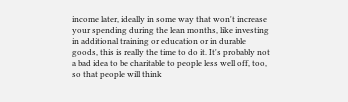income later, ideally in some way that won't increase your spending during the lean months, like investing in additional training or education or in durable goods, this is really the time to do it. It's probably not a bad idea to be charitable to people less well off, too, so that people will think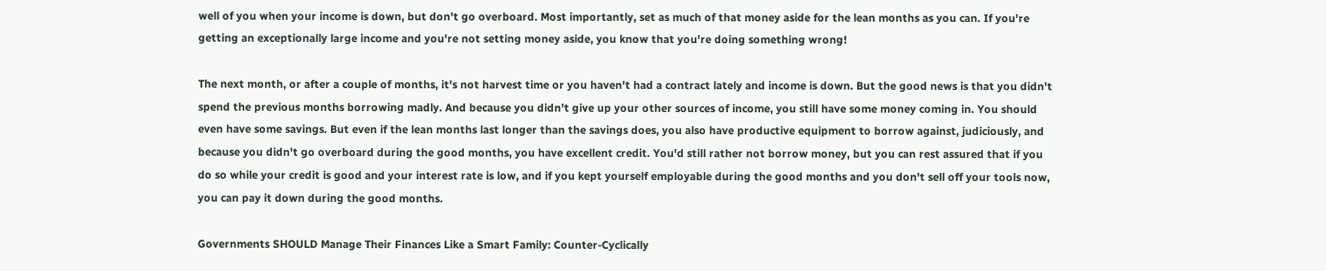well of you when your income is down, but don't go overboard. Most importantly, set as much of that money aside for the lean months as you can. If you're getting an exceptionally large income and you're not setting money aside, you know that you're doing something wrong!

The next month, or after a couple of months, it's not harvest time or you haven't had a contract lately and income is down. But the good news is that you didn't spend the previous months borrowing madly. And because you didn't give up your other sources of income, you still have some money coming in. You should even have some savings. But even if the lean months last longer than the savings does, you also have productive equipment to borrow against, judiciously, and because you didn't go overboard during the good months, you have excellent credit. You'd still rather not borrow money, but you can rest assured that if you do so while your credit is good and your interest rate is low, and if you kept yourself employable during the good months and you don't sell off your tools now, you can pay it down during the good months.

Governments SHOULD Manage Their Finances Like a Smart Family: Counter-Cyclically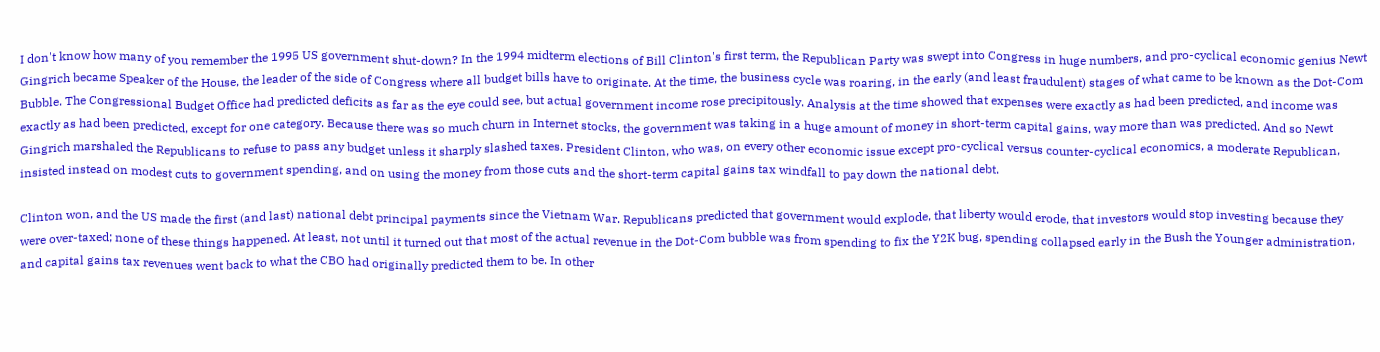I don't know how many of you remember the 1995 US government shut-down? In the 1994 midterm elections of Bill Clinton's first term, the Republican Party was swept into Congress in huge numbers, and pro-cyclical economic genius Newt Gingrich became Speaker of the House, the leader of the side of Congress where all budget bills have to originate. At the time, the business cycle was roaring, in the early (and least fraudulent) stages of what came to be known as the Dot-Com Bubble. The Congressional Budget Office had predicted deficits as far as the eye could see, but actual government income rose precipitously. Analysis at the time showed that expenses were exactly as had been predicted, and income was exactly as had been predicted, except for one category. Because there was so much churn in Internet stocks, the government was taking in a huge amount of money in short-term capital gains, way more than was predicted. And so Newt Gingrich marshaled the Republicans to refuse to pass any budget unless it sharply slashed taxes. President Clinton, who was, on every other economic issue except pro-cyclical versus counter-cyclical economics, a moderate Republican, insisted instead on modest cuts to government spending, and on using the money from those cuts and the short-term capital gains tax windfall to pay down the national debt.

Clinton won, and the US made the first (and last) national debt principal payments since the Vietnam War. Republicans predicted that government would explode, that liberty would erode, that investors would stop investing because they were over-taxed; none of these things happened. At least, not until it turned out that most of the actual revenue in the Dot-Com bubble was from spending to fix the Y2K bug, spending collapsed early in the Bush the Younger administration, and capital gains tax revenues went back to what the CBO had originally predicted them to be. In other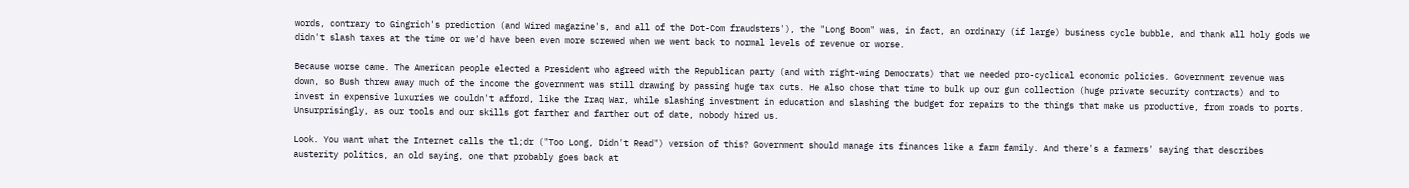words, contrary to Gingrich's prediction (and Wired magazine's, and all of the Dot-Com fraudsters'), the "Long Boom" was, in fact, an ordinary (if large) business cycle bubble, and thank all holy gods we didn't slash taxes at the time or we'd have been even more screwed when we went back to normal levels of revenue or worse.

Because worse came. The American people elected a President who agreed with the Republican party (and with right-wing Democrats) that we needed pro-cyclical economic policies. Government revenue was down, so Bush threw away much of the income the government was still drawing by passing huge tax cuts. He also chose that time to bulk up our gun collection (huge private security contracts) and to invest in expensive luxuries we couldn't afford, like the Iraq War, while slashing investment in education and slashing the budget for repairs to the things that make us productive, from roads to ports. Unsurprisingly, as our tools and our skills got farther and farther out of date, nobody hired us.

Look. You want what the Internet calls the tl;dr ("Too Long, Didn't Read") version of this? Government should manage its finances like a farm family. And there's a farmers' saying that describes austerity politics, an old saying, one that probably goes back at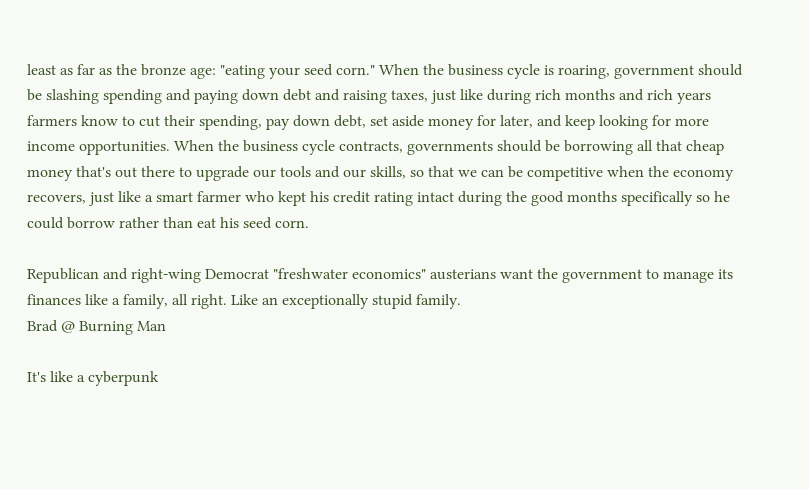least as far as the bronze age: "eating your seed corn." When the business cycle is roaring, government should be slashing spending and paying down debt and raising taxes, just like during rich months and rich years farmers know to cut their spending, pay down debt, set aside money for later, and keep looking for more income opportunities. When the business cycle contracts, governments should be borrowing all that cheap money that's out there to upgrade our tools and our skills, so that we can be competitive when the economy recovers, just like a smart farmer who kept his credit rating intact during the good months specifically so he could borrow rather than eat his seed corn.

Republican and right-wing Democrat "freshwater economics" austerians want the government to manage its finances like a family, all right. Like an exceptionally stupid family.
Brad @ Burning Man

It's like a cyberpunk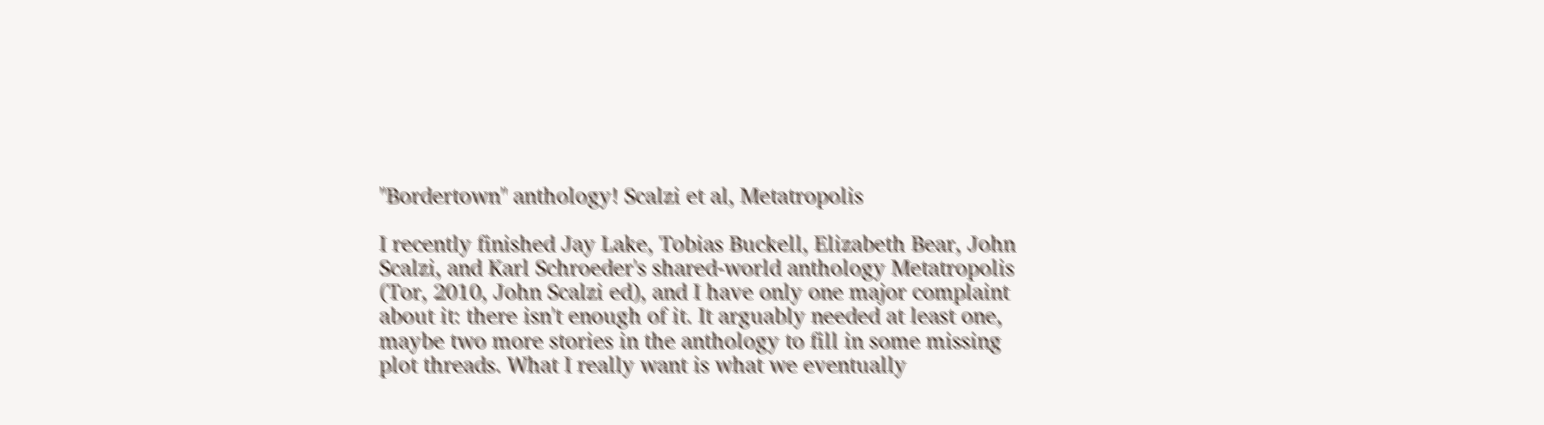"Bordertown" anthology! Scalzi et al, Metatropolis

I recently finished Jay Lake, Tobias Buckell, Elizabeth Bear, John Scalzi, and Karl Schroeder's shared-world anthology Metatropolis (Tor, 2010, John Scalzi ed), and I have only one major complaint about it: there isn't enough of it. It arguably needed at least one, maybe two more stories in the anthology to fill in some missing plot threads. What I really want is what we eventually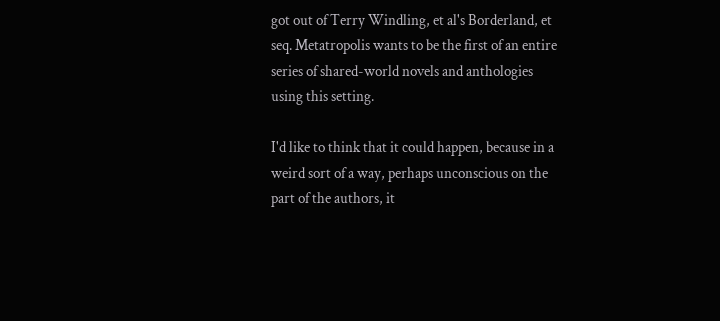got out of Terry Windling, et al's Borderland, et seq. Metatropolis wants to be the first of an entire series of shared-world novels and anthologies using this setting.

I'd like to think that it could happen, because in a weird sort of a way, perhaps unconscious on the part of the authors, it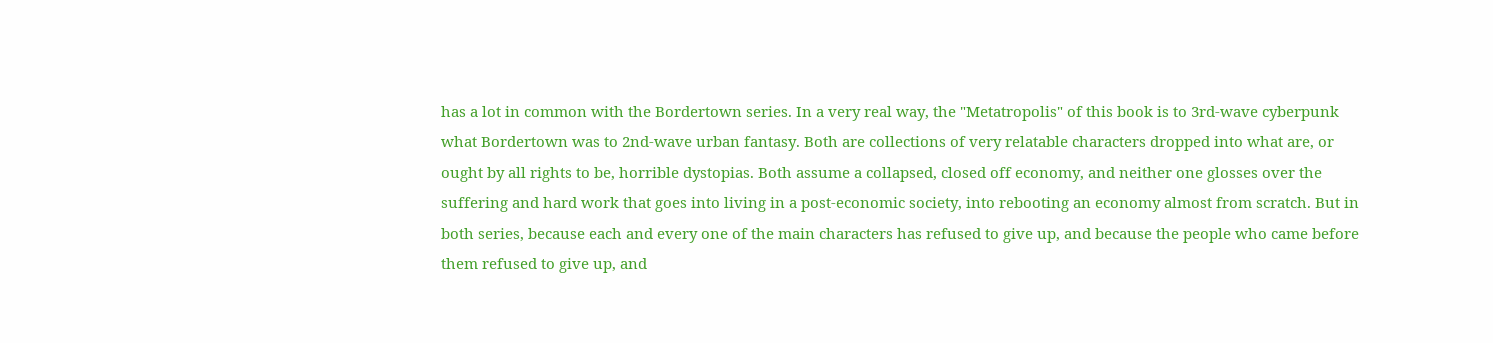has a lot in common with the Bordertown series. In a very real way, the "Metatropolis" of this book is to 3rd-wave cyberpunk what Bordertown was to 2nd-wave urban fantasy. Both are collections of very relatable characters dropped into what are, or ought by all rights to be, horrible dystopias. Both assume a collapsed, closed off economy, and neither one glosses over the suffering and hard work that goes into living in a post-economic society, into rebooting an economy almost from scratch. But in both series, because each and every one of the main characters has refused to give up, and because the people who came before them refused to give up, and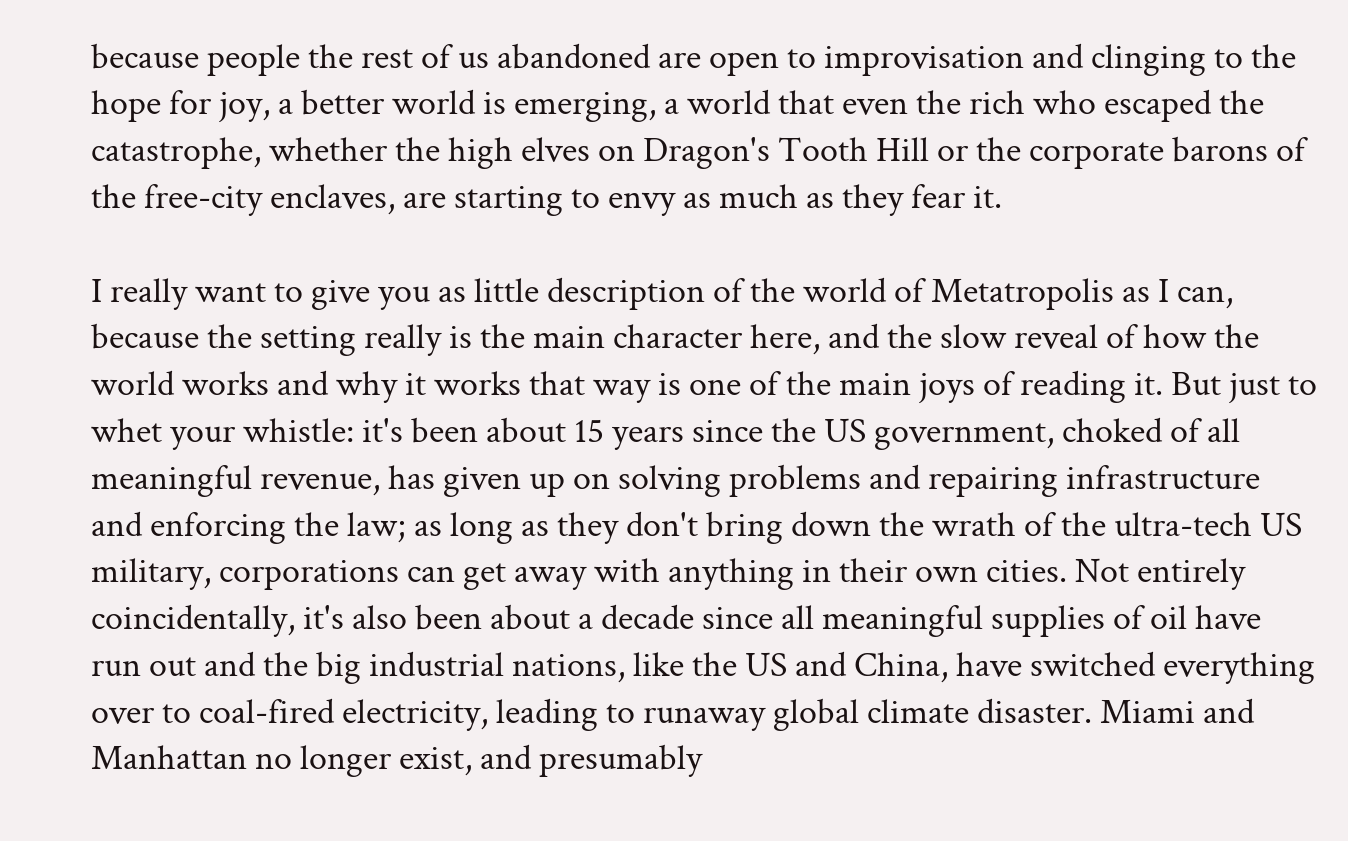because people the rest of us abandoned are open to improvisation and clinging to the hope for joy, a better world is emerging, a world that even the rich who escaped the catastrophe, whether the high elves on Dragon's Tooth Hill or the corporate barons of the free-city enclaves, are starting to envy as much as they fear it.

I really want to give you as little description of the world of Metatropolis as I can, because the setting really is the main character here, and the slow reveal of how the world works and why it works that way is one of the main joys of reading it. But just to whet your whistle: it's been about 15 years since the US government, choked of all meaningful revenue, has given up on solving problems and repairing infrastructure and enforcing the law; as long as they don't bring down the wrath of the ultra-tech US military, corporations can get away with anything in their own cities. Not entirely coincidentally, it's also been about a decade since all meaningful supplies of oil have run out and the big industrial nations, like the US and China, have switched everything over to coal-fired electricity, leading to runaway global climate disaster. Miami and Manhattan no longer exist, and presumably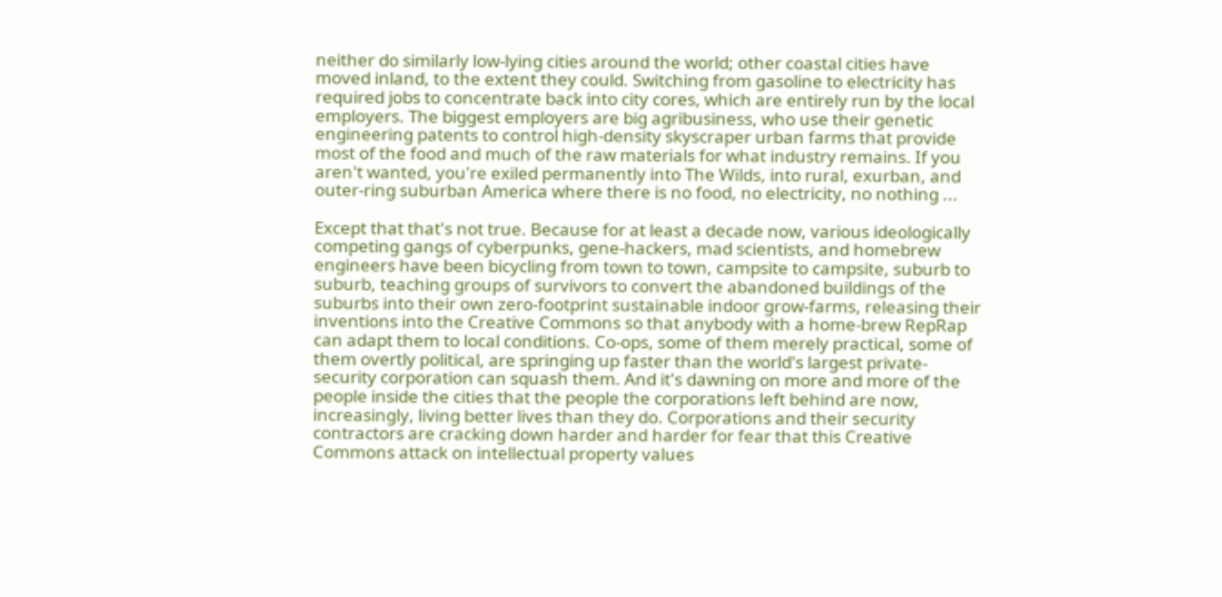neither do similarly low-lying cities around the world; other coastal cities have moved inland, to the extent they could. Switching from gasoline to electricity has required jobs to concentrate back into city cores, which are entirely run by the local employers. The biggest employers are big agribusiness, who use their genetic engineering patents to control high-density skyscraper urban farms that provide most of the food and much of the raw materials for what industry remains. If you aren't wanted, you're exiled permanently into The Wilds, into rural, exurban, and outer-ring suburban America where there is no food, no electricity, no nothing ...

Except that that's not true. Because for at least a decade now, various ideologically competing gangs of cyberpunks, gene-hackers, mad scientists, and homebrew engineers have been bicycling from town to town, campsite to campsite, suburb to suburb, teaching groups of survivors to convert the abandoned buildings of the suburbs into their own zero-footprint sustainable indoor grow-farms, releasing their inventions into the Creative Commons so that anybody with a home-brew RepRap can adapt them to local conditions. Co-ops, some of them merely practical, some of them overtly political, are springing up faster than the world's largest private-security corporation can squash them. And it's dawning on more and more of the people inside the cities that the people the corporations left behind are now, increasingly, living better lives than they do. Corporations and their security contractors are cracking down harder and harder for fear that this Creative Commons attack on intellectual property values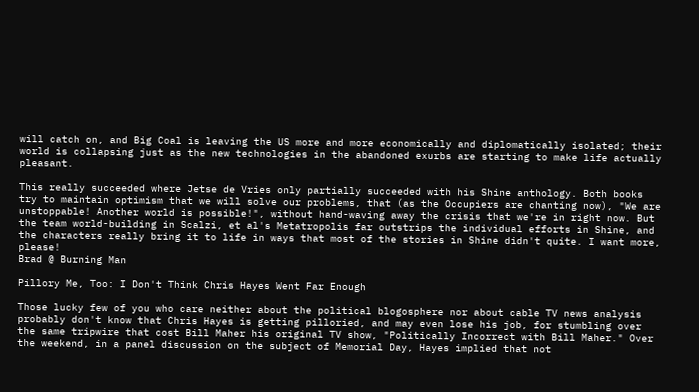will catch on, and Big Coal is leaving the US more and more economically and diplomatically isolated; their world is collapsing just as the new technologies in the abandoned exurbs are starting to make life actually pleasant.

This really succeeded where Jetse de Vries only partially succeeded with his Shine anthology. Both books try to maintain optimism that we will solve our problems, that (as the Occupiers are chanting now), "We are unstoppable! Another world is possible!", without hand-waving away the crisis that we're in right now. But the team world-building in Scalzi, et al's Metatropolis far outstrips the individual efforts in Shine, and the characters really bring it to life in ways that most of the stories in Shine didn't quite. I want more, please!
Brad @ Burning Man

Pillory Me, Too: I Don't Think Chris Hayes Went Far Enough

Those lucky few of you who care neither about the political blogosphere nor about cable TV news analysis probably don't know that Chris Hayes is getting pilloried, and may even lose his job, for stumbling over the same tripwire that cost Bill Maher his original TV show, "Politically Incorrect with Bill Maher." Over the weekend, in a panel discussion on the subject of Memorial Day, Hayes implied that not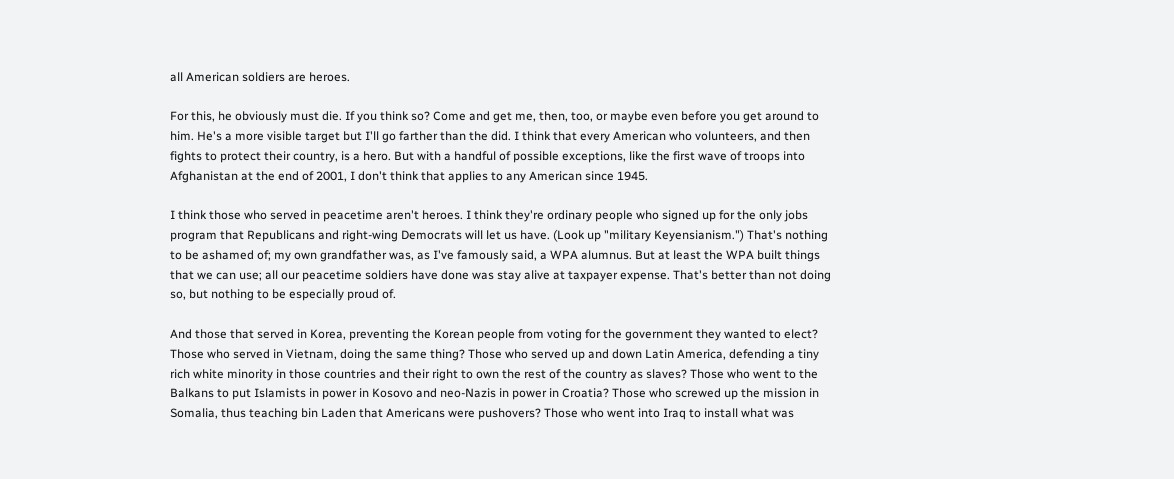all American soldiers are heroes.

For this, he obviously must die. If you think so? Come and get me, then, too, or maybe even before you get around to him. He's a more visible target but I'll go farther than the did. I think that every American who volunteers, and then fights to protect their country, is a hero. But with a handful of possible exceptions, like the first wave of troops into Afghanistan at the end of 2001, I don't think that applies to any American since 1945.

I think those who served in peacetime aren't heroes. I think they're ordinary people who signed up for the only jobs program that Republicans and right-wing Democrats will let us have. (Look up "military Keyensianism.") That's nothing to be ashamed of; my own grandfather was, as I've famously said, a WPA alumnus. But at least the WPA built things that we can use; all our peacetime soldiers have done was stay alive at taxpayer expense. That's better than not doing so, but nothing to be especially proud of.

And those that served in Korea, preventing the Korean people from voting for the government they wanted to elect? Those who served in Vietnam, doing the same thing? Those who served up and down Latin America, defending a tiny rich white minority in those countries and their right to own the rest of the country as slaves? Those who went to the Balkans to put Islamists in power in Kosovo and neo-Nazis in power in Croatia? Those who screwed up the mission in Somalia, thus teaching bin Laden that Americans were pushovers? Those who went into Iraq to install what was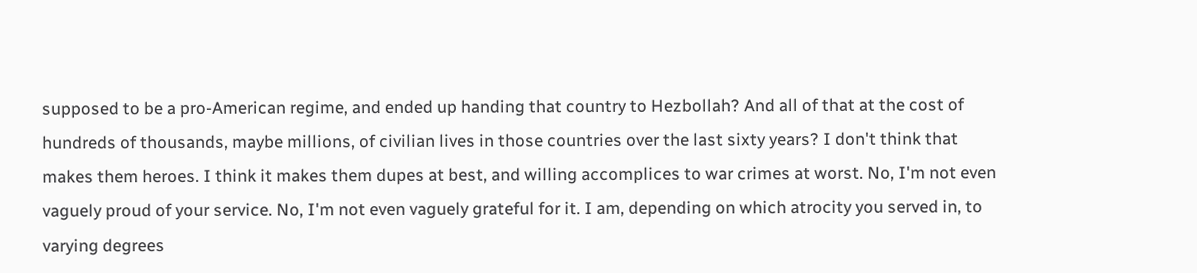supposed to be a pro-American regime, and ended up handing that country to Hezbollah? And all of that at the cost of hundreds of thousands, maybe millions, of civilian lives in those countries over the last sixty years? I don't think that makes them heroes. I think it makes them dupes at best, and willing accomplices to war crimes at worst. No, I'm not even vaguely proud of your service. No, I'm not even vaguely grateful for it. I am, depending on which atrocity you served in, to varying degrees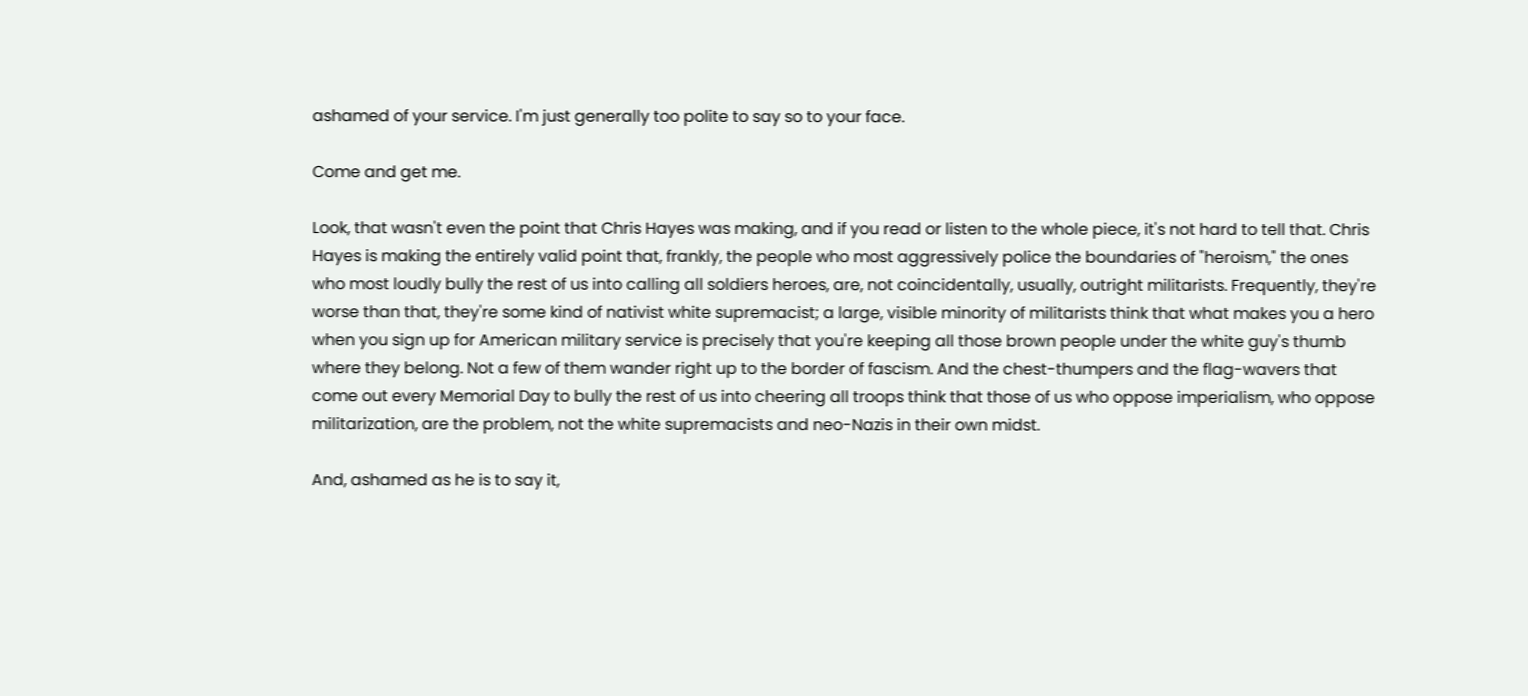ashamed of your service. I'm just generally too polite to say so to your face.

Come and get me.

Look, that wasn't even the point that Chris Hayes was making, and if you read or listen to the whole piece, it's not hard to tell that. Chris Hayes is making the entirely valid point that, frankly, the people who most aggressively police the boundaries of "heroism," the ones who most loudly bully the rest of us into calling all soldiers heroes, are, not coincidentally, usually, outright militarists. Frequently, they're worse than that, they're some kind of nativist white supremacist; a large, visible minority of militarists think that what makes you a hero when you sign up for American military service is precisely that you're keeping all those brown people under the white guy's thumb where they belong. Not a few of them wander right up to the border of fascism. And the chest-thumpers and the flag-wavers that come out every Memorial Day to bully the rest of us into cheering all troops think that those of us who oppose imperialism, who oppose militarization, are the problem, not the white supremacists and neo-Nazis in their own midst.

And, ashamed as he is to say it,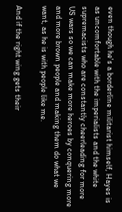even though he's a borderline militarist himself, Hayes is as uncomfortable with the imperialists and the white supremacists who are constantly cheerleading for more US wars so we can make more heroes by conquering more and more brown people and making them do what we want, as he is with people like me.

And if the right wing gets their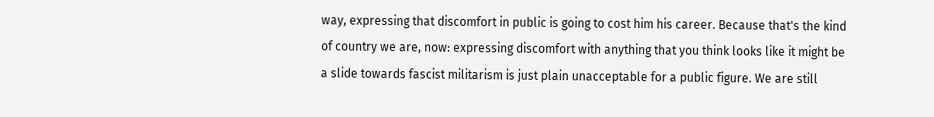way, expressing that discomfort in public is going to cost him his career. Because that's the kind of country we are, now: expressing discomfort with anything that you think looks like it might be a slide towards fascist militarism is just plain unacceptable for a public figure. We are still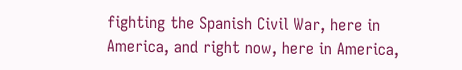fighting the Spanish Civil War, here in America, and right now, here in America,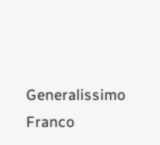Generalissimo Franco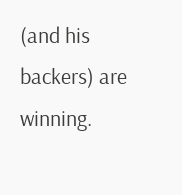(and his backers) are winning.